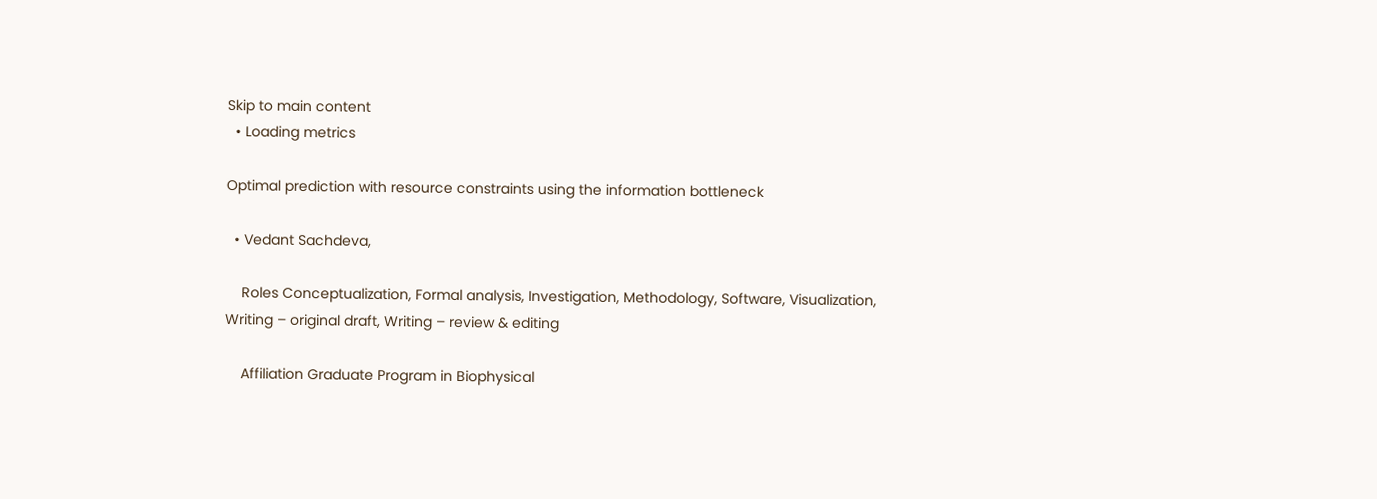Skip to main content
  • Loading metrics

Optimal prediction with resource constraints using the information bottleneck

  • Vedant Sachdeva,

    Roles Conceptualization, Formal analysis, Investigation, Methodology, Software, Visualization, Writing – original draft, Writing – review & editing

    Affiliation Graduate Program in Biophysical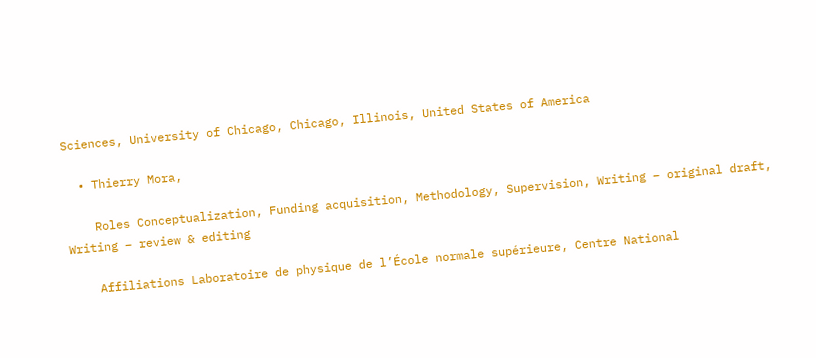Sciences, University of Chicago, Chicago, Illinois, United States of America

  • Thierry Mora,

    Roles Conceptualization, Funding acquisition, Methodology, Supervision, Writing – original draft, Writing – review & editing

    Affiliations Laboratoire de physique de l’École normale supérieure, Centre National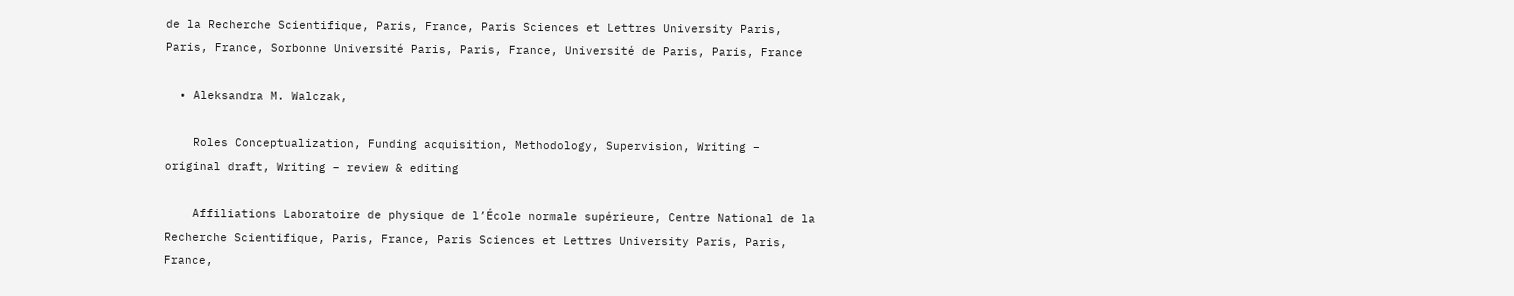de la Recherche Scientifique, Paris, France, Paris Sciences et Lettres University Paris, Paris, France, Sorbonne Université Paris, Paris, France, Université de Paris, Paris, France

  • Aleksandra M. Walczak,

    Roles Conceptualization, Funding acquisition, Methodology, Supervision, Writing – original draft, Writing – review & editing

    Affiliations Laboratoire de physique de l’École normale supérieure, Centre National de la Recherche Scientifique, Paris, France, Paris Sciences et Lettres University Paris, Paris, France,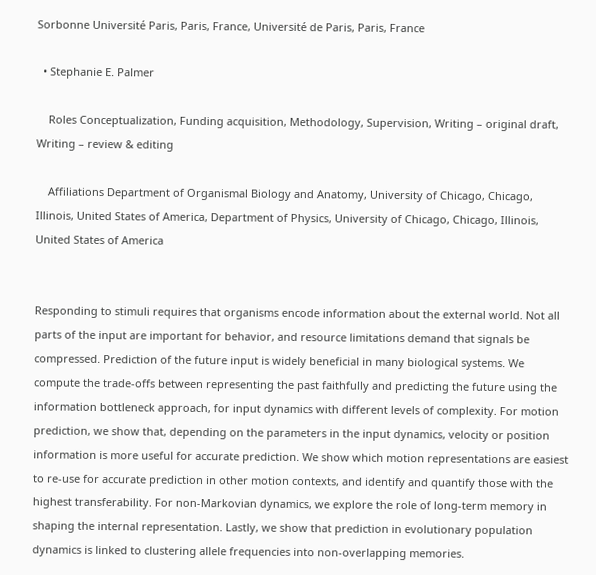Sorbonne Université Paris, Paris, France, Université de Paris, Paris, France

  • Stephanie E. Palmer

    Roles Conceptualization, Funding acquisition, Methodology, Supervision, Writing – original draft, Writing – review & editing

    Affiliations Department of Organismal Biology and Anatomy, University of Chicago, Chicago, Illinois, United States of America, Department of Physics, University of Chicago, Chicago, Illinois, United States of America


Responding to stimuli requires that organisms encode information about the external world. Not all parts of the input are important for behavior, and resource limitations demand that signals be compressed. Prediction of the future input is widely beneficial in many biological systems. We compute the trade-offs between representing the past faithfully and predicting the future using the information bottleneck approach, for input dynamics with different levels of complexity. For motion prediction, we show that, depending on the parameters in the input dynamics, velocity or position information is more useful for accurate prediction. We show which motion representations are easiest to re-use for accurate prediction in other motion contexts, and identify and quantify those with the highest transferability. For non-Markovian dynamics, we explore the role of long-term memory in shaping the internal representation. Lastly, we show that prediction in evolutionary population dynamics is linked to clustering allele frequencies into non-overlapping memories.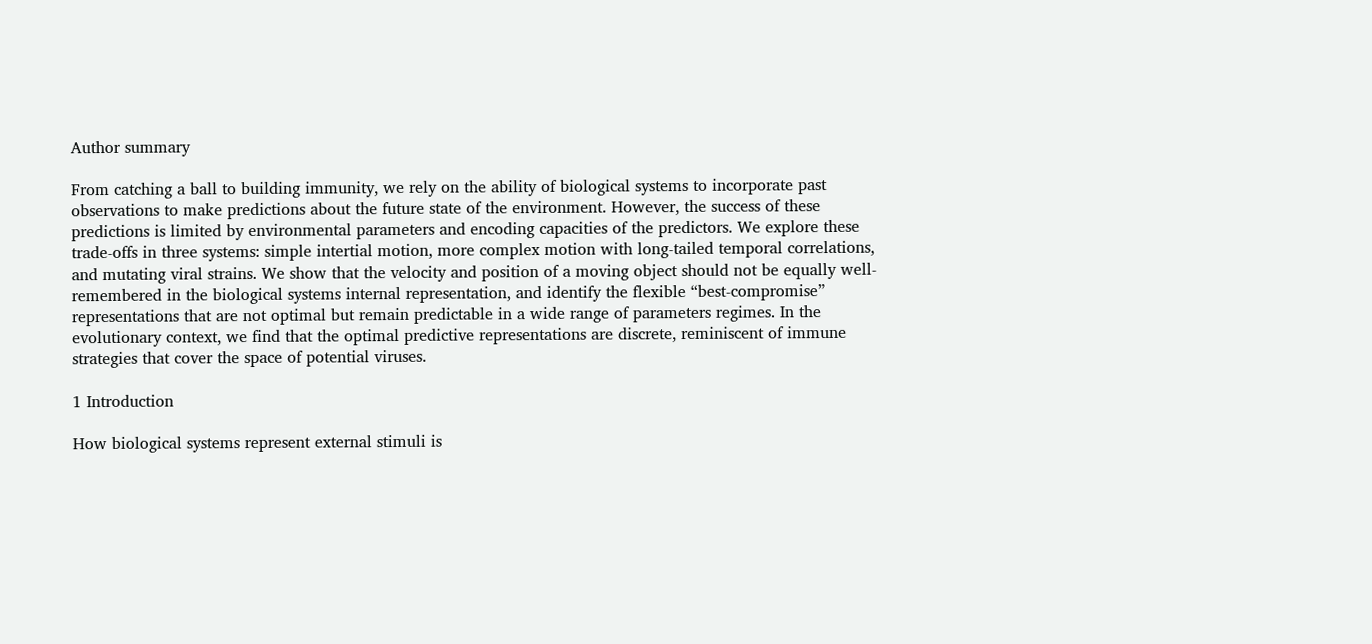Author summary

From catching a ball to building immunity, we rely on the ability of biological systems to incorporate past observations to make predictions about the future state of the environment. However, the success of these predictions is limited by environmental parameters and encoding capacities of the predictors. We explore these trade-offs in three systems: simple intertial motion, more complex motion with long-tailed temporal correlations, and mutating viral strains. We show that the velocity and position of a moving object should not be equally well-remembered in the biological systems internal representation, and identify the flexible “best-compromise” representations that are not optimal but remain predictable in a wide range of parameters regimes. In the evolutionary context, we find that the optimal predictive representations are discrete, reminiscent of immune strategies that cover the space of potential viruses.

1 Introduction

How biological systems represent external stimuli is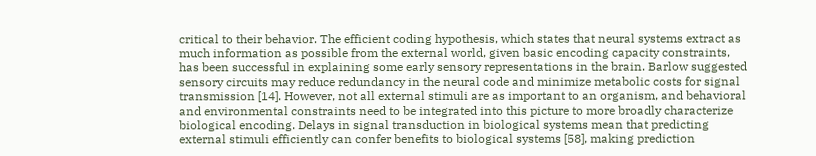critical to their behavior. The efficient coding hypothesis, which states that neural systems extract as much information as possible from the external world, given basic encoding capacity constraints, has been successful in explaining some early sensory representations in the brain. Barlow suggested sensory circuits may reduce redundancy in the neural code and minimize metabolic costs for signal transmission [14]. However, not all external stimuli are as important to an organism, and behavioral and environmental constraints need to be integrated into this picture to more broadly characterize biological encoding. Delays in signal transduction in biological systems mean that predicting external stimuli efficiently can confer benefits to biological systems [58], making prediction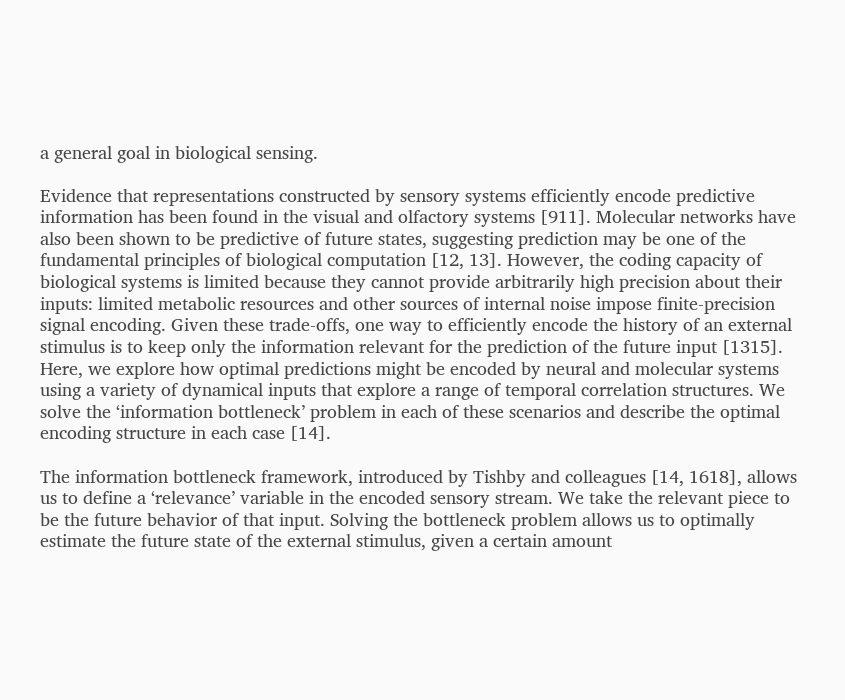a general goal in biological sensing.

Evidence that representations constructed by sensory systems efficiently encode predictive information has been found in the visual and olfactory systems [911]. Molecular networks have also been shown to be predictive of future states, suggesting prediction may be one of the fundamental principles of biological computation [12, 13]. However, the coding capacity of biological systems is limited because they cannot provide arbitrarily high precision about their inputs: limited metabolic resources and other sources of internal noise impose finite-precision signal encoding. Given these trade-offs, one way to efficiently encode the history of an external stimulus is to keep only the information relevant for the prediction of the future input [1315]. Here, we explore how optimal predictions might be encoded by neural and molecular systems using a variety of dynamical inputs that explore a range of temporal correlation structures. We solve the ‘information bottleneck’ problem in each of these scenarios and describe the optimal encoding structure in each case [14].

The information bottleneck framework, introduced by Tishby and colleagues [14, 1618], allows us to define a ‘relevance’ variable in the encoded sensory stream. We take the relevant piece to be the future behavior of that input. Solving the bottleneck problem allows us to optimally estimate the future state of the external stimulus, given a certain amount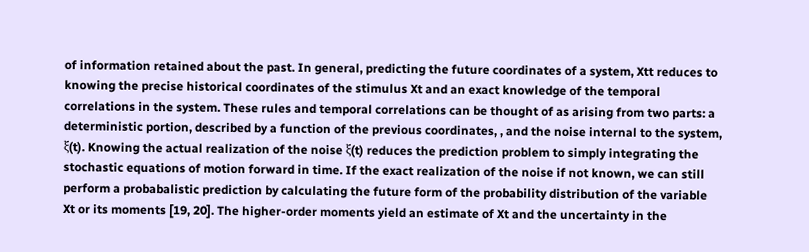of information retained about the past. In general, predicting the future coordinates of a system, Xtt reduces to knowing the precise historical coordinates of the stimulus Xt and an exact knowledge of the temporal correlations in the system. These rules and temporal correlations can be thought of as arising from two parts: a deterministic portion, described by a function of the previous coordinates, , and the noise internal to the system, ξ(t). Knowing the actual realization of the noise ξ(t) reduces the prediction problem to simply integrating the stochastic equations of motion forward in time. If the exact realization of the noise if not known, we can still perform a probabalistic prediction by calculating the future form of the probability distribution of the variable Xt or its moments [19, 20]. The higher-order moments yield an estimate of Xt and the uncertainty in the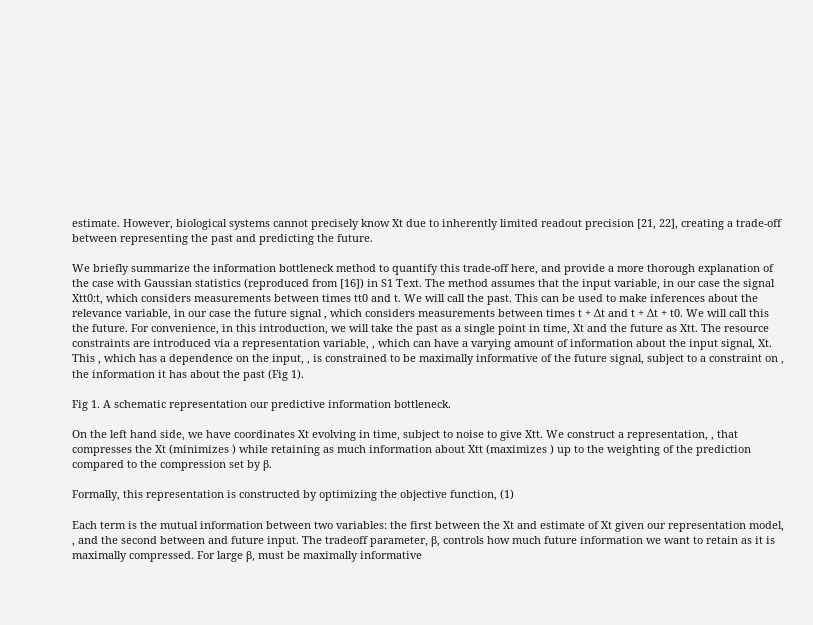estimate. However, biological systems cannot precisely know Xt due to inherently limited readout precision [21, 22], creating a trade-off between representing the past and predicting the future.

We briefly summarize the information bottleneck method to quantify this trade-off here, and provide a more thorough explanation of the case with Gaussian statistics (reproduced from [16]) in S1 Text. The method assumes that the input variable, in our case the signal Xtt0:t, which considers measurements between times tt0 and t. We will call the past. This can be used to make inferences about the relevance variable, in our case the future signal , which considers measurements between times t + Δt and t + Δt + t0. We will call this the future. For convenience, in this introduction, we will take the past as a single point in time, Xt and the future as Xtt. The resource constraints are introduced via a representation variable, , which can have a varying amount of information about the input signal, Xt. This , which has a dependence on the input, , is constrained to be maximally informative of the future signal, subject to a constraint on , the information it has about the past (Fig 1).

Fig 1. A schematic representation our predictive information bottleneck.

On the left hand side, we have coordinates Xt evolving in time, subject to noise to give Xtt. We construct a representation, , that compresses the Xt (minimizes ) while retaining as much information about Xtt (maximizes ) up to the weighting of the prediction compared to the compression set by β.

Formally, this representation is constructed by optimizing the objective function, (1)

Each term is the mutual information between two variables: the first between the Xt and estimate of Xt given our representation model, , and the second between and future input. The tradeoff parameter, β, controls how much future information we want to retain as it is maximally compressed. For large β, must be maximally informative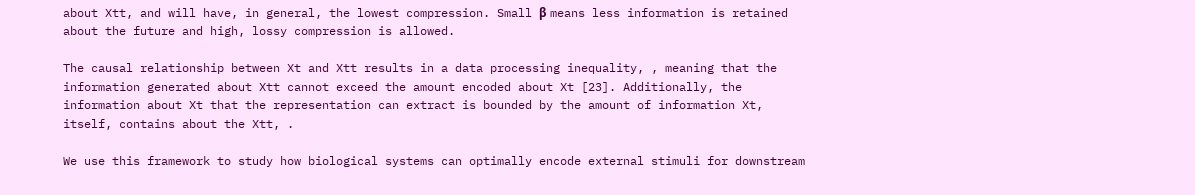about Xtt, and will have, in general, the lowest compression. Small β means less information is retained about the future and high, lossy compression is allowed.

The causal relationship between Xt and Xtt results in a data processing inequality, , meaning that the information generated about Xtt cannot exceed the amount encoded about Xt [23]. Additionally, the information about Xt that the representation can extract is bounded by the amount of information Xt, itself, contains about the Xtt, .

We use this framework to study how biological systems can optimally encode external stimuli for downstream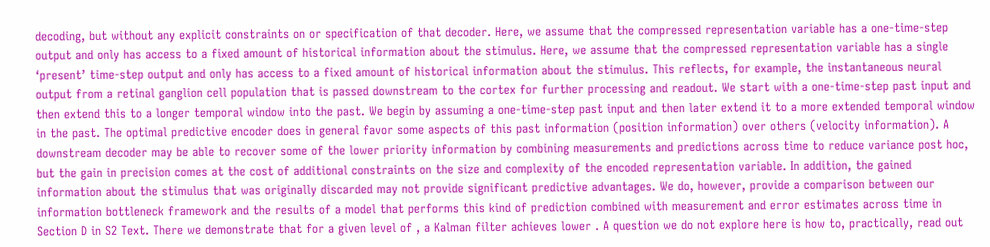decoding, but without any explicit constraints on or specification of that decoder. Here, we assume that the compressed representation variable has a one-time-step output and only has access to a fixed amount of historical information about the stimulus. Here, we assume that the compressed representation variable has a single ‘present’ time-step output and only has access to a fixed amount of historical information about the stimulus. This reflects, for example, the instantaneous neural output from a retinal ganglion cell population that is passed downstream to the cortex for further processing and readout. We start with a one-time-step past input and then extend this to a longer temporal window into the past. We begin by assuming a one-time-step past input and then later extend it to a more extended temporal window in the past. The optimal predictive encoder does in general favor some aspects of this past information (position information) over others (velocity information). A downstream decoder may be able to recover some of the lower priority information by combining measurements and predictions across time to reduce variance post hoc, but the gain in precision comes at the cost of additional constraints on the size and complexity of the encoded representation variable. In addition, the gained information about the stimulus that was originally discarded may not provide significant predictive advantages. We do, however, provide a comparison between our information bottleneck framework and the results of a model that performs this kind of prediction combined with measurement and error estimates across time in Section D in S2 Text. There we demonstrate that for a given level of , a Kalman filter achieves lower . A question we do not explore here is how to, practically, read out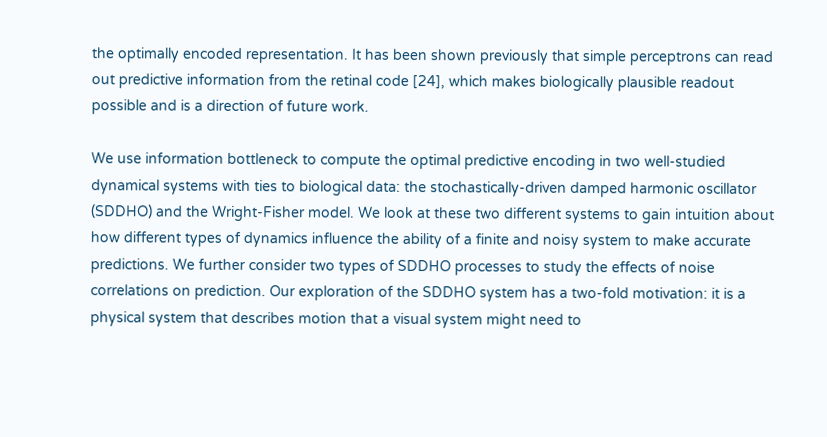the optimally encoded representation. It has been shown previously that simple perceptrons can read out predictive information from the retinal code [24], which makes biologically plausible readout possible and is a direction of future work.

We use information bottleneck to compute the optimal predictive encoding in two well-studied dynamical systems with ties to biological data: the stochastically-driven damped harmonic oscillator (SDDHO) and the Wright-Fisher model. We look at these two different systems to gain intuition about how different types of dynamics influence the ability of a finite and noisy system to make accurate predictions. We further consider two types of SDDHO processes to study the effects of noise correlations on prediction. Our exploration of the SDDHO system has a two-fold motivation: it is a physical system that describes motion that a visual system might need to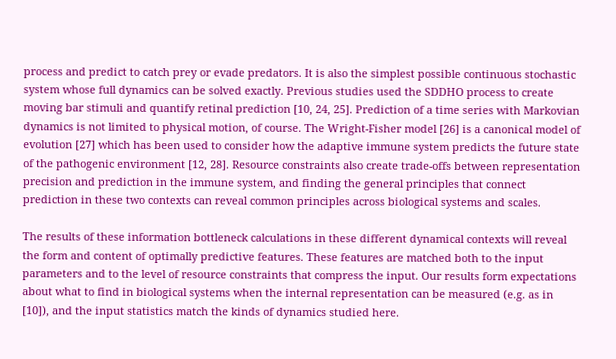process and predict to catch prey or evade predators. It is also the simplest possible continuous stochastic system whose full dynamics can be solved exactly. Previous studies used the SDDHO process to create moving bar stimuli and quantify retinal prediction [10, 24, 25]. Prediction of a time series with Markovian dynamics is not limited to physical motion, of course. The Wright-Fisher model [26] is a canonical model of evolution [27] which has been used to consider how the adaptive immune system predicts the future state of the pathogenic environment [12, 28]. Resource constraints also create trade-offs between representation precision and prediction in the immune system, and finding the general principles that connect prediction in these two contexts can reveal common principles across biological systems and scales.

The results of these information bottleneck calculations in these different dynamical contexts will reveal the form and content of optimally predictive features. These features are matched both to the input parameters and to the level of resource constraints that compress the input. Our results form expectations about what to find in biological systems when the internal representation can be measured (e.g. as in [10]), and the input statistics match the kinds of dynamics studied here.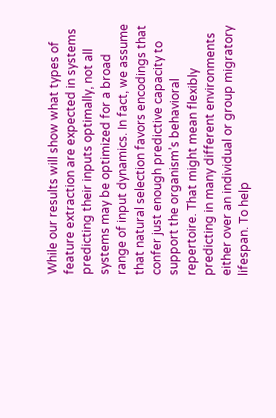While our results will show what types of feature extraction are expected in systems predicting their inputs optimally, not all systems may be optimized for a broad range of input dynamics. In fact, we assume that natural selection favors encodings that confer just enough predictive capacity to support the organism’s behavioral repertoire. That might mean flexibly predicting in many different environments either over an individual or group migratory lifespan. To help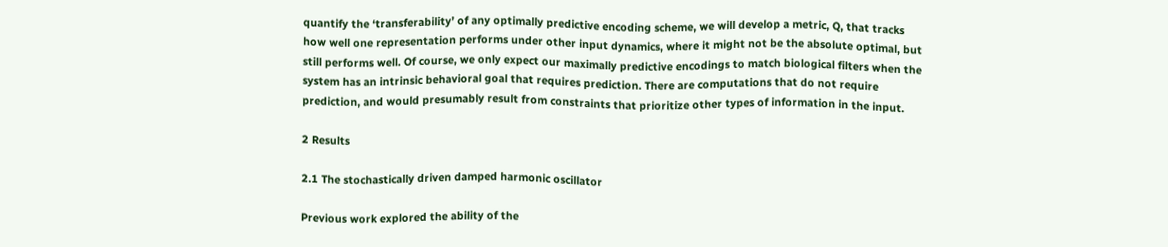quantify the ‘transferability’ of any optimally predictive encoding scheme, we will develop a metric, Q, that tracks how well one representation performs under other input dynamics, where it might not be the absolute optimal, but still performs well. Of course, we only expect our maximally predictive encodings to match biological filters when the system has an intrinsic behavioral goal that requires prediction. There are computations that do not require prediction, and would presumably result from constraints that prioritize other types of information in the input.

2 Results

2.1 The stochastically driven damped harmonic oscillator

Previous work explored the ability of the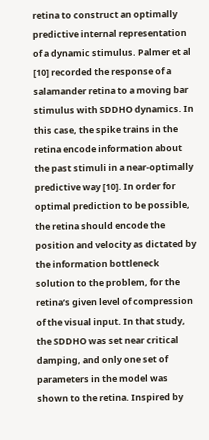retina to construct an optimally predictive internal representation of a dynamic stimulus. Palmer et al [10] recorded the response of a salamander retina to a moving bar stimulus with SDDHO dynamics. In this case, the spike trains in the retina encode information about the past stimuli in a near-optimally predictive way [10]. In order for optimal prediction to be possible, the retina should encode the position and velocity as dictated by the information bottleneck solution to the problem, for the retina’s given level of compression of the visual input. In that study, the SDDHO was set near critical damping, and only one set of parameters in the model was shown to the retina. Inspired by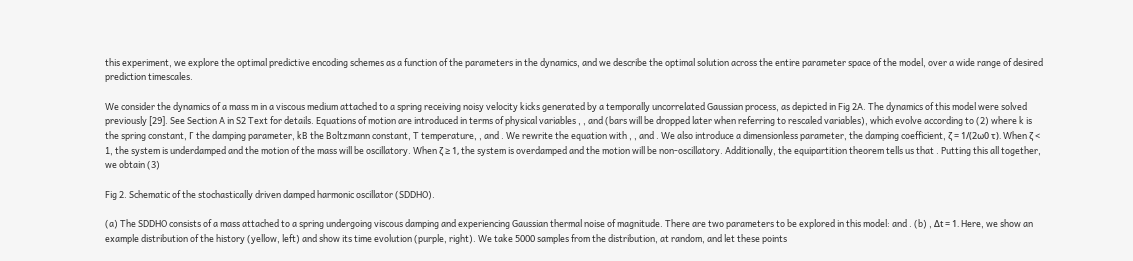this experiment, we explore the optimal predictive encoding schemes as a function of the parameters in the dynamics, and we describe the optimal solution across the entire parameter space of the model, over a wide range of desired prediction timescales.

We consider the dynamics of a mass m in a viscous medium attached to a spring receiving noisy velocity kicks generated by a temporally uncorrelated Gaussian process, as depicted in Fig 2A. The dynamics of this model were solved previously [29]. See Section A in S2 Text for details. Equations of motion are introduced in terms of physical variables , , and (bars will be dropped later when referring to rescaled variables), which evolve according to (2) where k is the spring constant, Γ the damping parameter, kB the Boltzmann constant, T temperature, , and . We rewrite the equation with , , and . We also introduce a dimensionless parameter, the damping coefficient, ζ = 1/(2ω0 τ). When ζ < 1, the system is underdamped and the motion of the mass will be oscillatory. When ζ ≥ 1, the system is overdamped and the motion will be non-oscillatory. Additionally, the equipartition theorem tells us that . Putting this all together, we obtain (3)

Fig 2. Schematic of the stochastically driven damped harmonic oscillator (SDDHO).

(a) The SDDHO consists of a mass attached to a spring undergoing viscous damping and experiencing Gaussian thermal noise of magnitude. There are two parameters to be explored in this model: and . (b) , Δt = 1. Here, we show an example distribution of the history (yellow, left) and show its time evolution (purple, right). We take 5000 samples from the distribution, at random, and let these points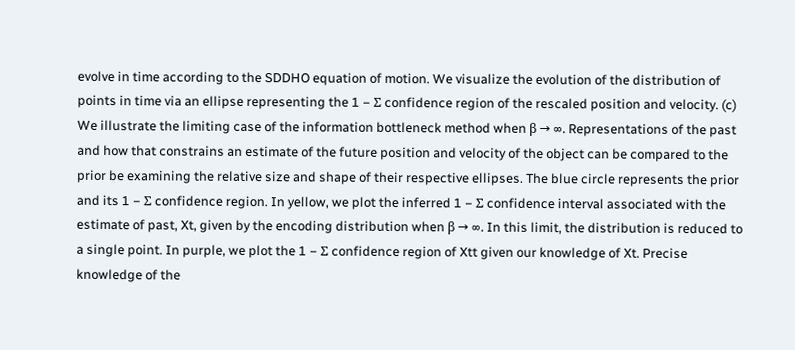evolve in time according to the SDDHO equation of motion. We visualize the evolution of the distribution of points in time via an ellipse representing the 1 − Σ confidence region of the rescaled position and velocity. (c) We illustrate the limiting case of the information bottleneck method when β → ∞. Representations of the past and how that constrains an estimate of the future position and velocity of the object can be compared to the prior be examining the relative size and shape of their respective ellipses. The blue circle represents the prior and its 1 − Σ confidence region. In yellow, we plot the inferred 1 − Σ confidence interval associated with the estimate of past, Xt, given by the encoding distribution when β → ∞. In this limit, the distribution is reduced to a single point. In purple, we plot the 1 − Σ confidence region of Xtt given our knowledge of Xt. Precise knowledge of the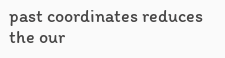past coordinates reduces the our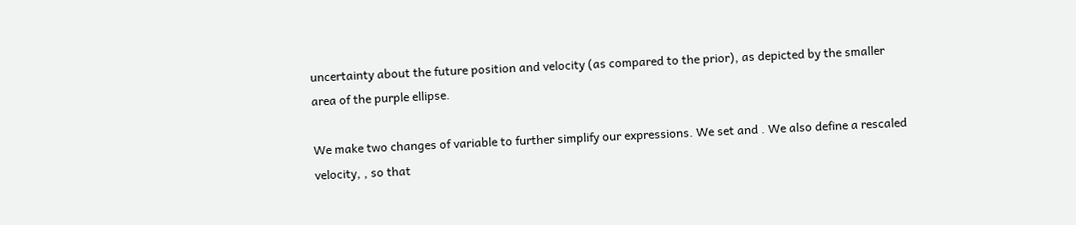uncertainty about the future position and velocity (as compared to the prior), as depicted by the smaller area of the purple ellipse.

We make two changes of variable to further simplify our expressions. We set and . We also define a rescaled velocity, , so that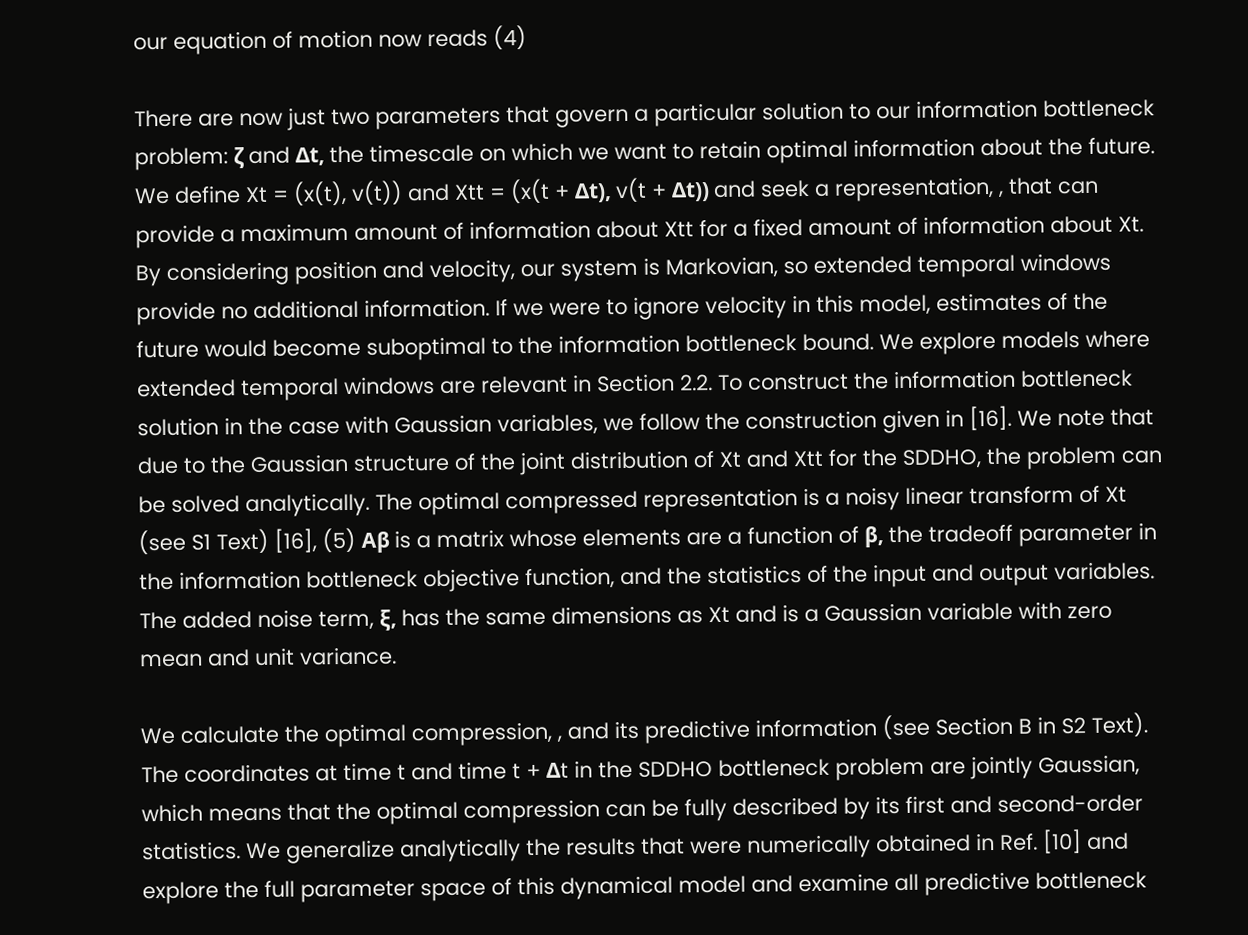our equation of motion now reads (4)

There are now just two parameters that govern a particular solution to our information bottleneck problem: ζ and Δt, the timescale on which we want to retain optimal information about the future. We define Xt = (x(t), v(t)) and Xtt = (x(t + Δt), v(t + Δt)) and seek a representation, , that can provide a maximum amount of information about Xtt for a fixed amount of information about Xt. By considering position and velocity, our system is Markovian, so extended temporal windows provide no additional information. If we were to ignore velocity in this model, estimates of the future would become suboptimal to the information bottleneck bound. We explore models where extended temporal windows are relevant in Section 2.2. To construct the information bottleneck solution in the case with Gaussian variables, we follow the construction given in [16]. We note that due to the Gaussian structure of the joint distribution of Xt and Xtt for the SDDHO, the problem can be solved analytically. The optimal compressed representation is a noisy linear transform of Xt (see S1 Text) [16], (5) Aβ is a matrix whose elements are a function of β, the tradeoff parameter in the information bottleneck objective function, and the statistics of the input and output variables. The added noise term, ξ, has the same dimensions as Xt and is a Gaussian variable with zero mean and unit variance.

We calculate the optimal compression, , and its predictive information (see Section B in S2 Text). The coordinates at time t and time t + Δt in the SDDHO bottleneck problem are jointly Gaussian, which means that the optimal compression can be fully described by its first and second-order statistics. We generalize analytically the results that were numerically obtained in Ref. [10] and explore the full parameter space of this dynamical model and examine all predictive bottleneck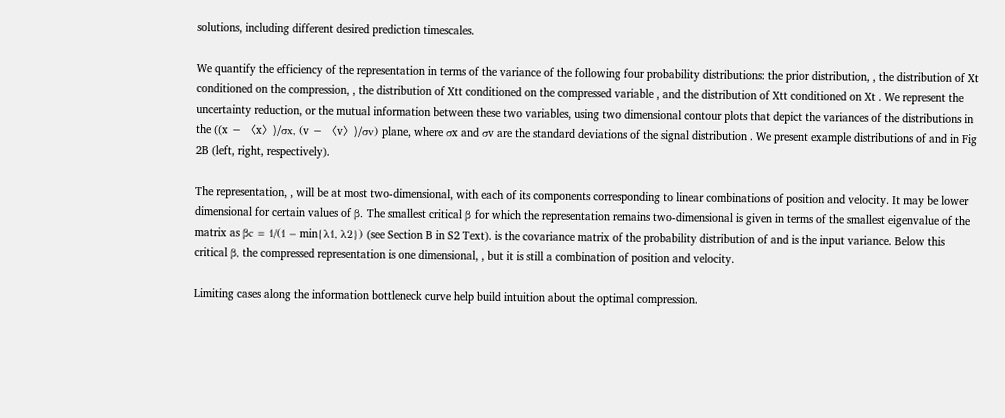solutions, including different desired prediction timescales.

We quantify the efficiency of the representation in terms of the variance of the following four probability distributions: the prior distribution, , the distribution of Xt conditioned on the compression, , the distribution of Xtt conditioned on the compressed variable , and the distribution of Xtt conditioned on Xt . We represent the uncertainty reduction, or the mutual information between these two variables, using two dimensional contour plots that depict the variances of the distributions in the ((x − 〈x〉)/σx, (v − 〈v〉)/σv) plane, where σx and σv are the standard deviations of the signal distribution . We present example distributions of and in Fig 2B (left, right, respectively).

The representation, , will be at most two-dimensional, with each of its components corresponding to linear combinations of position and velocity. It may be lower dimensional for certain values of β. The smallest critical β for which the representation remains two-dimensional is given in terms of the smallest eigenvalue of the matrix as βc = 1/(1 − min{λ1, λ2}) (see Section B in S2 Text). is the covariance matrix of the probability distribution of and is the input variance. Below this critical β, the compressed representation is one dimensional, , but it is still a combination of position and velocity.

Limiting cases along the information bottleneck curve help build intuition about the optimal compression.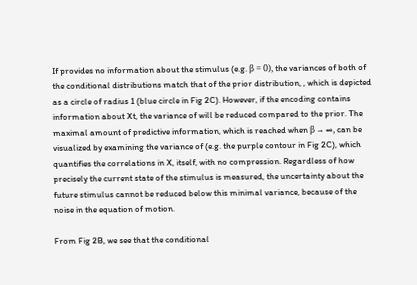If provides no information about the stimulus (e.g. β = 0), the variances of both of the conditional distributions match that of the prior distribution, , which is depicted as a circle of radius 1 (blue circle in Fig 2C). However, if the encoding contains information about Xt, the variance of will be reduced compared to the prior. The maximal amount of predictive information, which is reached when β → ∞, can be visualized by examining the variance of (e.g. the purple contour in Fig 2C), which quantifies the correlations in X, itself, with no compression. Regardless of how precisely the current state of the stimulus is measured, the uncertainty about the future stimulus cannot be reduced below this minimal variance, because of the noise in the equation of motion.

From Fig 2B, we see that the conditional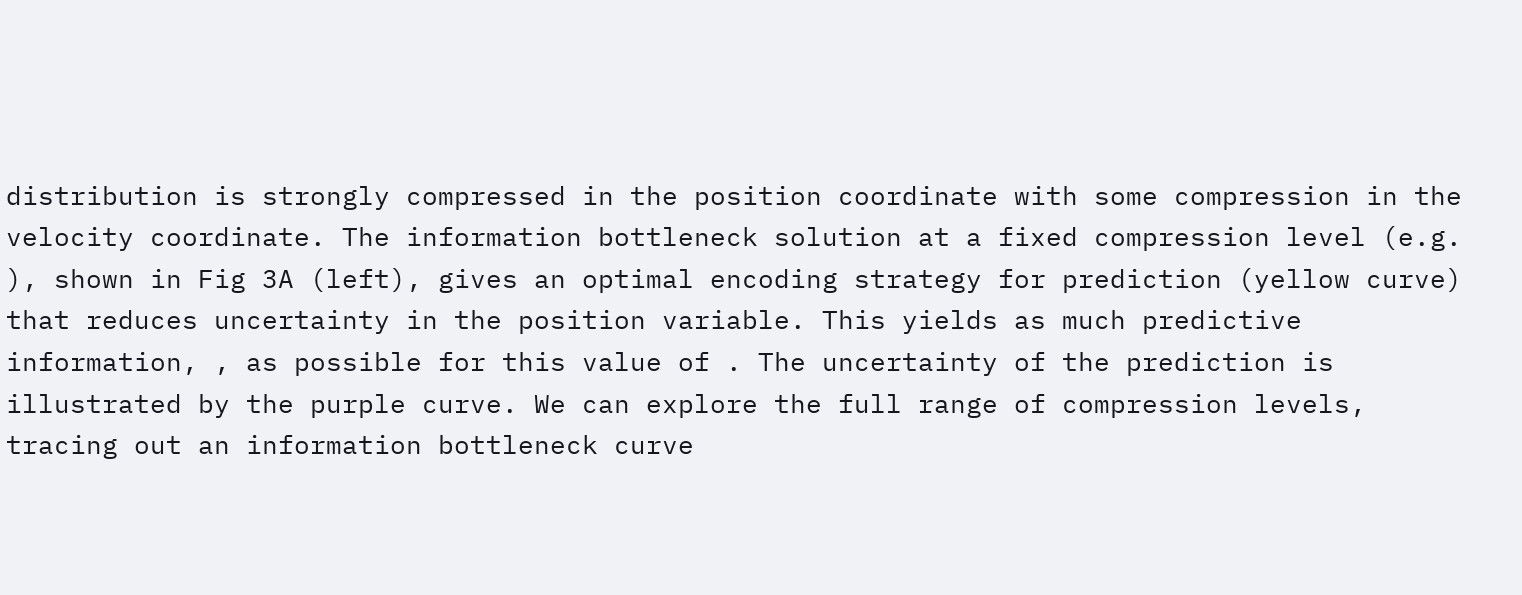distribution is strongly compressed in the position coordinate with some compression in the velocity coordinate. The information bottleneck solution at a fixed compression level (e.g. ), shown in Fig 3A (left), gives an optimal encoding strategy for prediction (yellow curve) that reduces uncertainty in the position variable. This yields as much predictive information, , as possible for this value of . The uncertainty of the prediction is illustrated by the purple curve. We can explore the full range of compression levels, tracing out an information bottleneck curve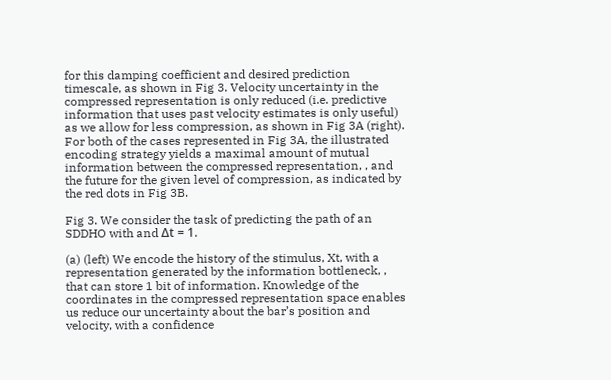for this damping coefficient and desired prediction timescale, as shown in Fig 3. Velocity uncertainty in the compressed representation is only reduced (i.e. predictive information that uses past velocity estimates is only useful) as we allow for less compression, as shown in Fig 3A (right). For both of the cases represented in Fig 3A, the illustrated encoding strategy yields a maximal amount of mutual information between the compressed representation, , and the future for the given level of compression, as indicated by the red dots in Fig 3B.

Fig 3. We consider the task of predicting the path of an SDDHO with and Δt = 1.

(a) (left) We encode the history of the stimulus, Xt, with a representation generated by the information bottleneck, , that can store 1 bit of information. Knowledge of the coordinates in the compressed representation space enables us reduce our uncertainty about the bar’s position and velocity, with a confidence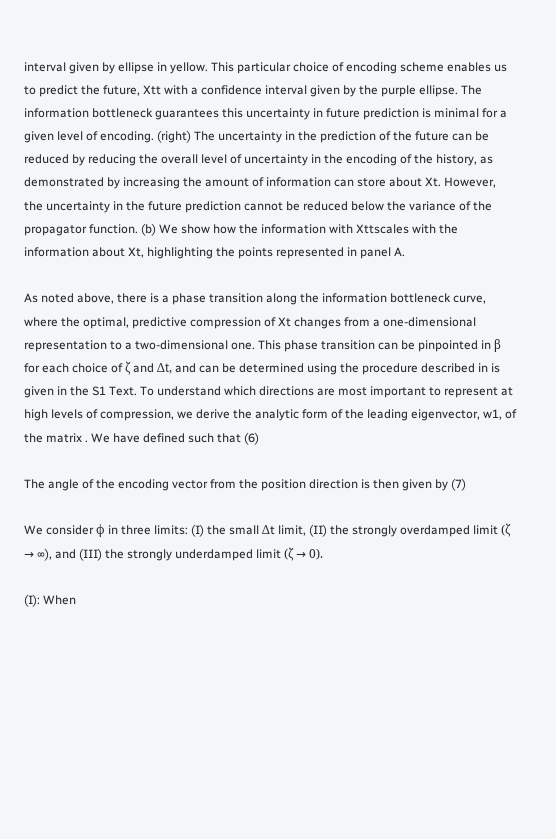interval given by ellipse in yellow. This particular choice of encoding scheme enables us to predict the future, Xtt with a confidence interval given by the purple ellipse. The information bottleneck guarantees this uncertainty in future prediction is minimal for a given level of encoding. (right) The uncertainty in the prediction of the future can be reduced by reducing the overall level of uncertainty in the encoding of the history, as demonstrated by increasing the amount of information can store about Xt. However, the uncertainty in the future prediction cannot be reduced below the variance of the propagator function. (b) We show how the information with Xttscales with the information about Xt, highlighting the points represented in panel A.

As noted above, there is a phase transition along the information bottleneck curve, where the optimal, predictive compression of Xt changes from a one-dimensional representation to a two-dimensional one. This phase transition can be pinpointed in β for each choice of ζ and Δt, and can be determined using the procedure described in is given in the S1 Text. To understand which directions are most important to represent at high levels of compression, we derive the analytic form of the leading eigenvector, w1, of the matrix . We have defined such that (6)

The angle of the encoding vector from the position direction is then given by (7)

We consider ϕ in three limits: (I) the small Δt limit, (II) the strongly overdamped limit (ζ → ∞), and (III) the strongly underdamped limit (ζ → 0).

(I): When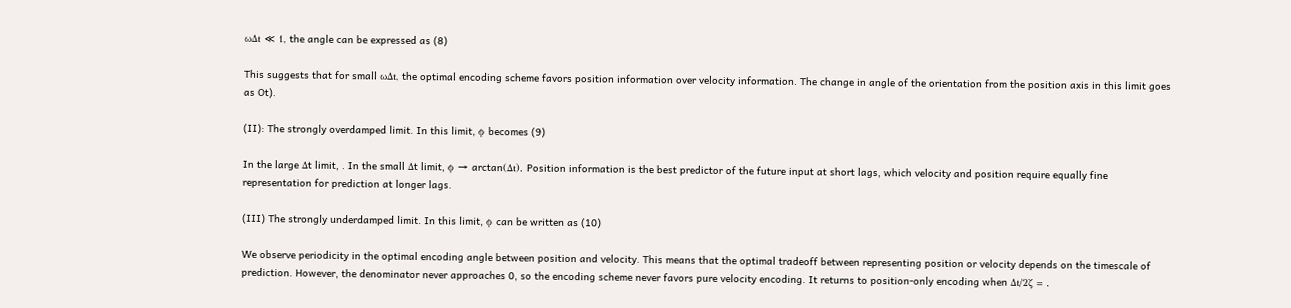ωΔt ≪ 1, the angle can be expressed as (8)

This suggests that for small ωΔt, the optimal encoding scheme favors position information over velocity information. The change in angle of the orientation from the position axis in this limit goes as Ot).

(II): The strongly overdamped limit. In this limit, ϕ becomes (9)

In the large Δt limit, . In the small Δt limit, ϕ → arctan(Δt). Position information is the best predictor of the future input at short lags, which velocity and position require equally fine representation for prediction at longer lags.

(III) The strongly underdamped limit. In this limit, ϕ can be written as (10)

We observe periodicity in the optimal encoding angle between position and velocity. This means that the optimal tradeoff between representing position or velocity depends on the timescale of prediction. However, the denominator never approaches 0, so the encoding scheme never favors pure velocity encoding. It returns to position-only encoding when Δt/2ζ = .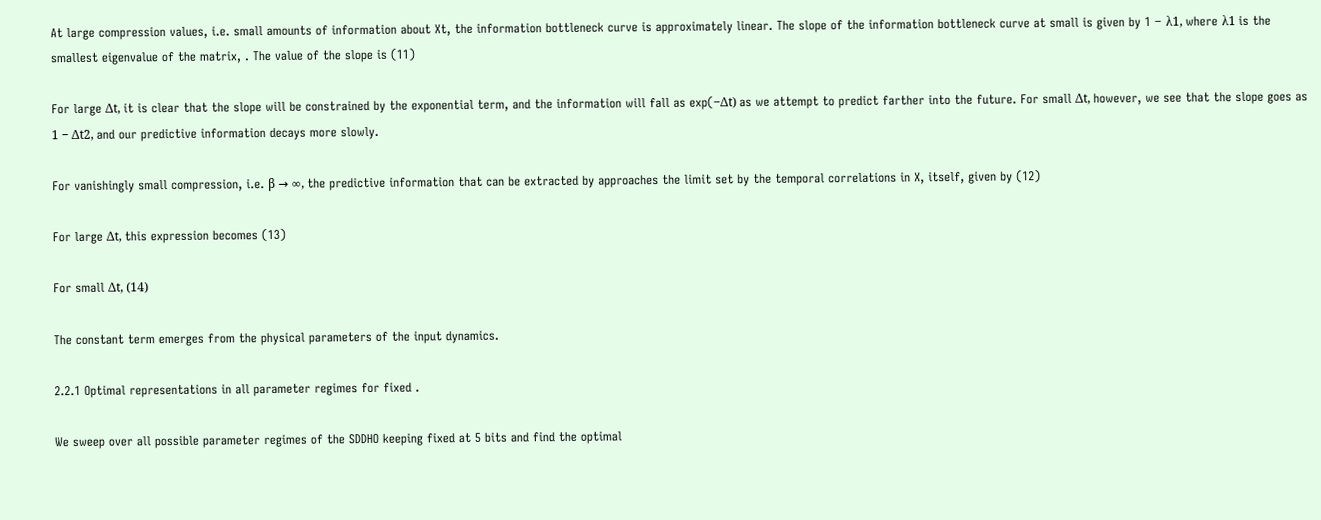At large compression values, i.e. small amounts of information about Xt, the information bottleneck curve is approximately linear. The slope of the information bottleneck curve at small is given by 1 − λ1, where λ1 is the smallest eigenvalue of the matrix, . The value of the slope is (11)

For large Δt, it is clear that the slope will be constrained by the exponential term, and the information will fall as exp(−Δt) as we attempt to predict farther into the future. For small Δt, however, we see that the slope goes as 1 − Δt2, and our predictive information decays more slowly.

For vanishingly small compression, i.e. β → ∞, the predictive information that can be extracted by approaches the limit set by the temporal correlations in X, itself, given by (12)

For large Δt, this expression becomes (13)

For small Δt, (14)

The constant term emerges from the physical parameters of the input dynamics.

2.2.1 Optimal representations in all parameter regimes for fixed .

We sweep over all possible parameter regimes of the SDDHO keeping fixed at 5 bits and find the optimal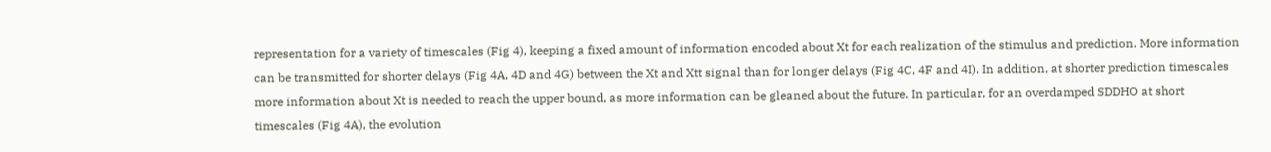representation for a variety of timescales (Fig 4), keeping a fixed amount of information encoded about Xt for each realization of the stimulus and prediction. More information can be transmitted for shorter delays (Fig 4A, 4D and 4G) between the Xt and Xtt signal than for longer delays (Fig 4C, 4F and 4I). In addition, at shorter prediction timescales more information about Xt is needed to reach the upper bound, as more information can be gleaned about the future. In particular, for an overdamped SDDHO at short timescales (Fig 4A), the evolution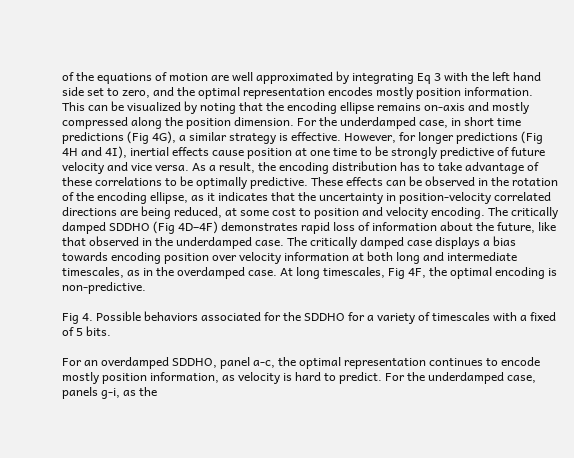of the equations of motion are well approximated by integrating Eq 3 with the left hand side set to zero, and the optimal representation encodes mostly position information. This can be visualized by noting that the encoding ellipse remains on-axis and mostly compressed along the position dimension. For the underdamped case, in short time predictions (Fig 4G), a similar strategy is effective. However, for longer predictions (Fig 4H and 4I), inertial effects cause position at one time to be strongly predictive of future velocity and vice versa. As a result, the encoding distribution has to take advantage of these correlations to be optimally predictive. These effects can be observed in the rotation of the encoding ellipse, as it indicates that the uncertainty in position-velocity correlated directions are being reduced, at some cost to position and velocity encoding. The critically damped SDDHO (Fig 4D–4F) demonstrates rapid loss of information about the future, like that observed in the underdamped case. The critically damped case displays a bias towards encoding position over velocity information at both long and intermediate timescales, as in the overdamped case. At long timescales, Fig 4F, the optimal encoding is non-predictive.

Fig 4. Possible behaviors associated for the SDDHO for a variety of timescales with a fixed of 5 bits.

For an overdamped SDDHO, panel a-c, the optimal representation continues to encode mostly position information, as velocity is hard to predict. For the underdamped case, panels g-i, as the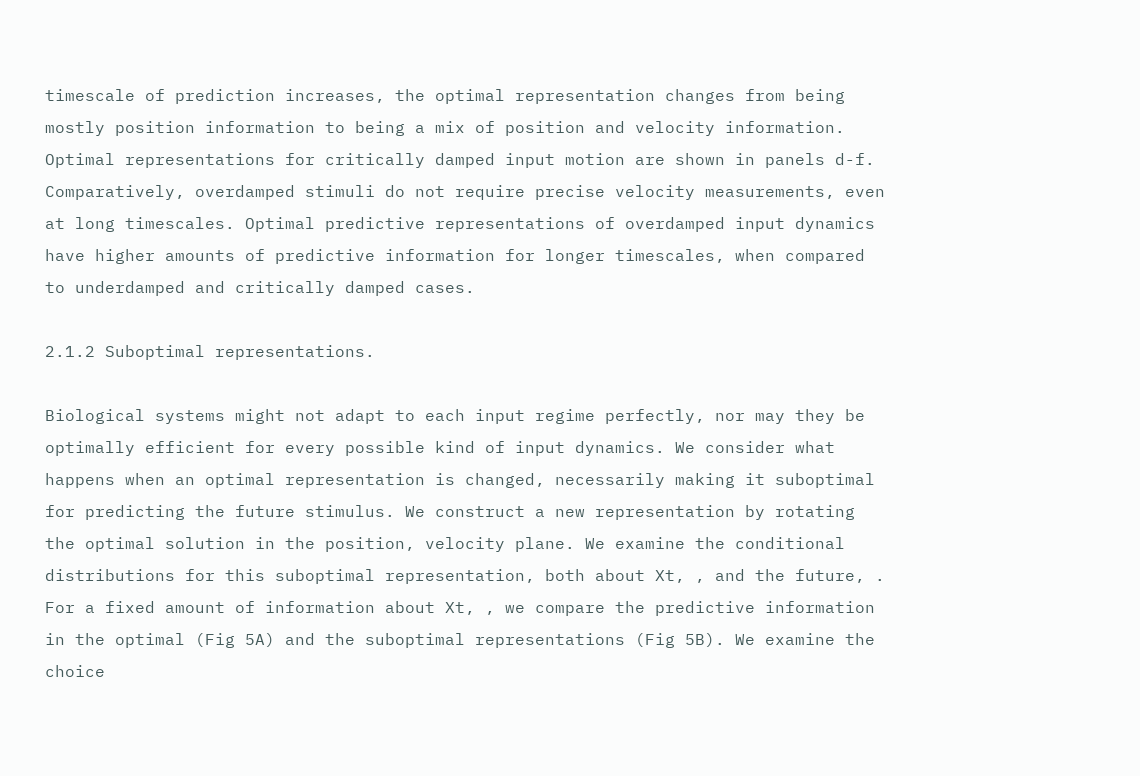timescale of prediction increases, the optimal representation changes from being mostly position information to being a mix of position and velocity information. Optimal representations for critically damped input motion are shown in panels d-f. Comparatively, overdamped stimuli do not require precise velocity measurements, even at long timescales. Optimal predictive representations of overdamped input dynamics have higher amounts of predictive information for longer timescales, when compared to underdamped and critically damped cases.

2.1.2 Suboptimal representations.

Biological systems might not adapt to each input regime perfectly, nor may they be optimally efficient for every possible kind of input dynamics. We consider what happens when an optimal representation is changed, necessarily making it suboptimal for predicting the future stimulus. We construct a new representation by rotating the optimal solution in the position, velocity plane. We examine the conditional distributions for this suboptimal representation, both about Xt, , and the future, . For a fixed amount of information about Xt, , we compare the predictive information in the optimal (Fig 5A) and the suboptimal representations (Fig 5B). We examine the choice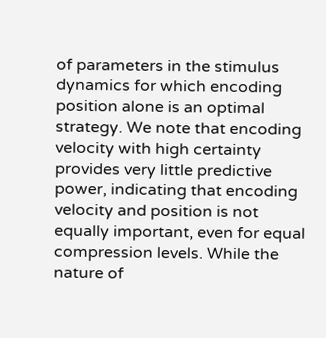of parameters in the stimulus dynamics for which encoding position alone is an optimal strategy. We note that encoding velocity with high certainty provides very little predictive power, indicating that encoding velocity and position is not equally important, even for equal compression levels. While the nature of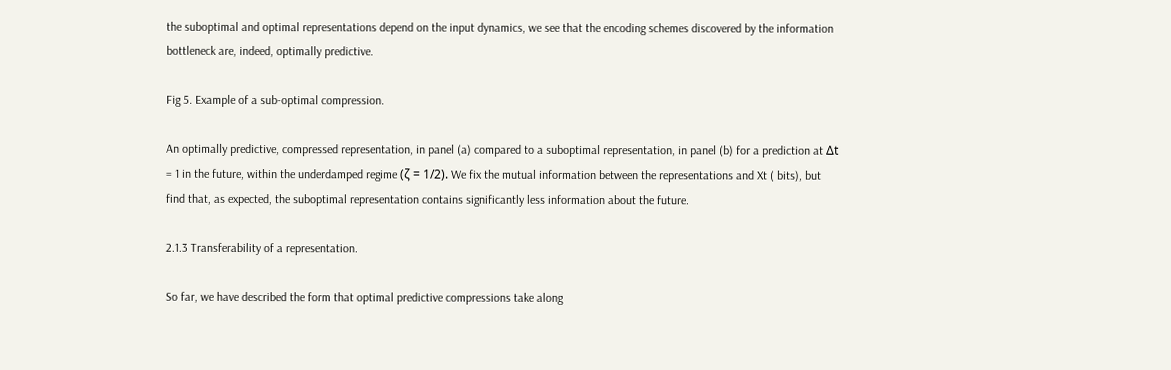the suboptimal and optimal representations depend on the input dynamics, we see that the encoding schemes discovered by the information bottleneck are, indeed, optimally predictive.

Fig 5. Example of a sub-optimal compression.

An optimally predictive, compressed representation, in panel (a) compared to a suboptimal representation, in panel (b) for a prediction at Δt = 1 in the future, within the underdamped regime (ζ = 1/2). We fix the mutual information between the representations and Xt ( bits), but find that, as expected, the suboptimal representation contains significantly less information about the future.

2.1.3 Transferability of a representation.

So far, we have described the form that optimal predictive compressions take along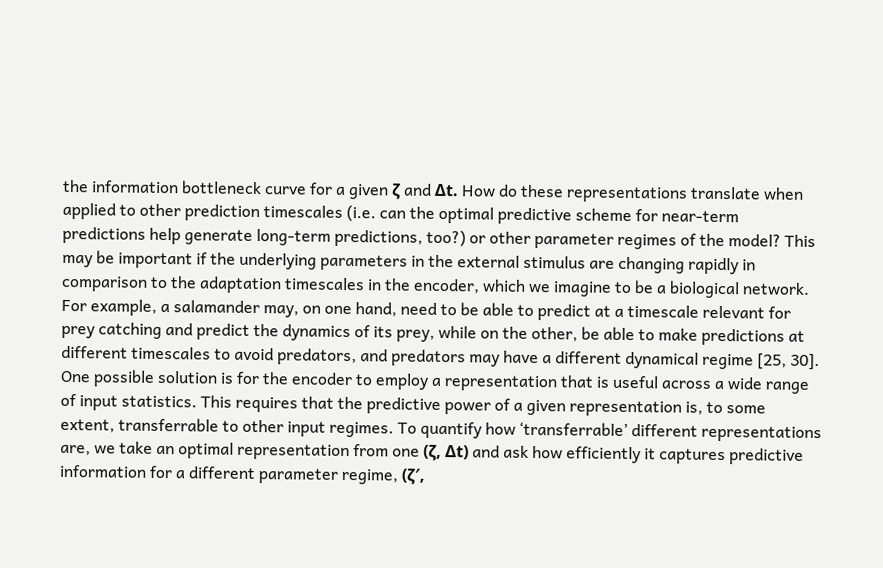the information bottleneck curve for a given ζ and Δt. How do these representations translate when applied to other prediction timescales (i.e. can the optimal predictive scheme for near-term predictions help generate long-term predictions, too?) or other parameter regimes of the model? This may be important if the underlying parameters in the external stimulus are changing rapidly in comparison to the adaptation timescales in the encoder, which we imagine to be a biological network. For example, a salamander may, on one hand, need to be able to predict at a timescale relevant for prey catching and predict the dynamics of its prey, while on the other, be able to make predictions at different timescales to avoid predators, and predators may have a different dynamical regime [25, 30]. One possible solution is for the encoder to employ a representation that is useful across a wide range of input statistics. This requires that the predictive power of a given representation is, to some extent, transferrable to other input regimes. To quantify how ‘transferrable’ different representations are, we take an optimal representation from one (ζ, Δt) and ask how efficiently it captures predictive information for a different parameter regime, (ζ′,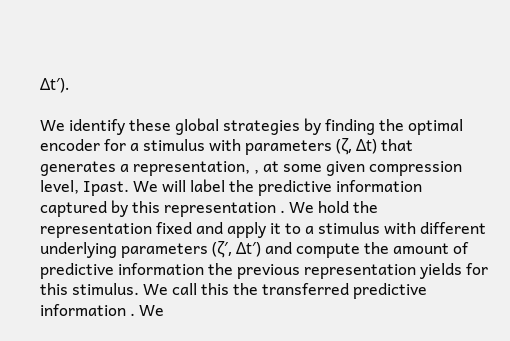Δt′).

We identify these global strategies by finding the optimal encoder for a stimulus with parameters (ζ, Δt) that generates a representation, , at some given compression level, Ipast. We will label the predictive information captured by this representation . We hold the representation fixed and apply it to a stimulus with different underlying parameters (ζ′, Δt′) and compute the amount of predictive information the previous representation yields for this stimulus. We call this the transferred predictive information . We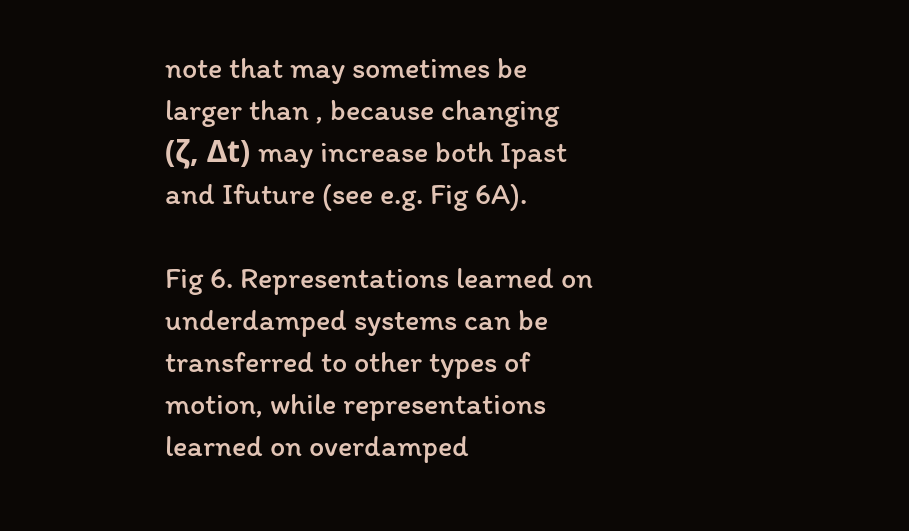note that may sometimes be larger than , because changing (ζ, Δt) may increase both Ipast and Ifuture (see e.g. Fig 6A).

Fig 6. Representations learned on underdamped systems can be transferred to other types of motion, while representations learned on overdamped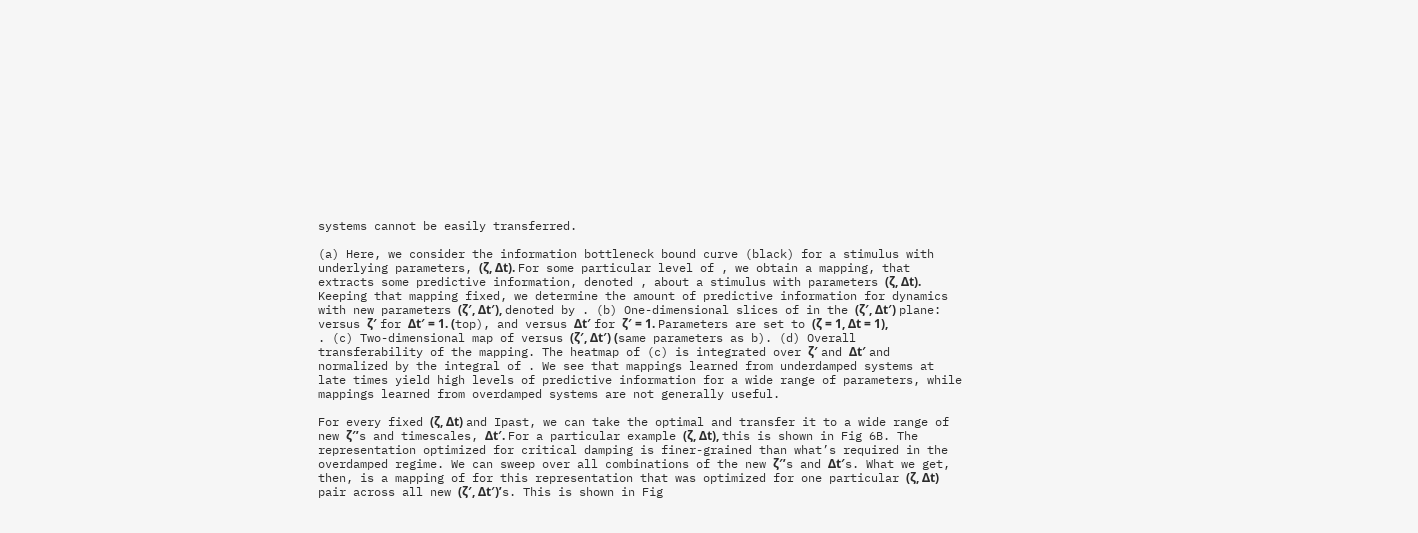systems cannot be easily transferred.

(a) Here, we consider the information bottleneck bound curve (black) for a stimulus with underlying parameters, (ζ, Δt). For some particular level of , we obtain a mapping, that extracts some predictive information, denoted , about a stimulus with parameters (ζ, Δt). Keeping that mapping fixed, we determine the amount of predictive information for dynamics with new parameters (ζ′, Δt′), denoted by . (b) One-dimensional slices of in the (ζ′, Δt′) plane: versus ζ′ for Δt′ = 1. (top), and versus Δt′ for ζ′ = 1. Parameters are set to (ζ = 1, Δt = 1), . (c) Two-dimensional map of versus (ζ′, Δt′) (same parameters as b). (d) Overall transferability of the mapping. The heatmap of (c) is integrated over ζ′ and Δt′ and normalized by the integral of . We see that mappings learned from underdamped systems at late times yield high levels of predictive information for a wide range of parameters, while mappings learned from overdamped systems are not generally useful.

For every fixed (ζ, Δt) and Ipast, we can take the optimal and transfer it to a wide range of new ζ′’s and timescales, Δt′. For a particular example (ζ, Δt), this is shown in Fig 6B. The representation optimized for critical damping is finer-grained than what’s required in the overdamped regime. We can sweep over all combinations of the new ζ′’s and Δt′s. What we get, then, is a mapping of for this representation that was optimized for one particular (ζ, Δt) pair across all new (ζ′, Δt′)’s. This is shown in Fig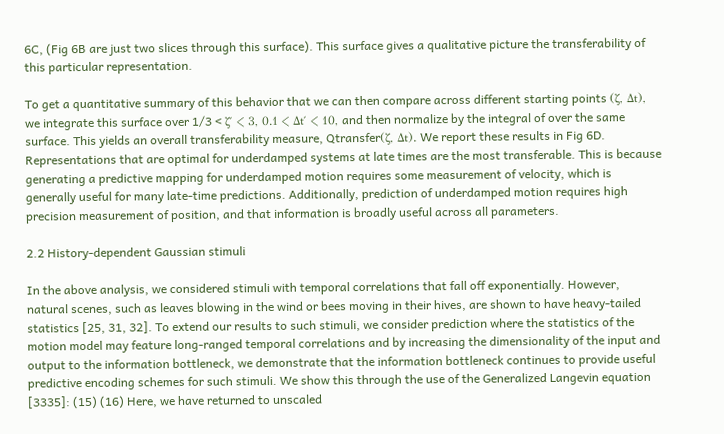6C, (Fig 6B are just two slices through this surface). This surface gives a qualitative picture the transferability of this particular representation.

To get a quantitative summary of this behavior that we can then compare across different starting points (ζ, Δt), we integrate this surface over 1/3 < ζ′ < 3, 0.1 < Δt′ < 10, and then normalize by the integral of over the same surface. This yields an overall transferability measure, Qtransfer(ζ, Δt). We report these results in Fig 6D. Representations that are optimal for underdamped systems at late times are the most transferable. This is because generating a predictive mapping for underdamped motion requires some measurement of velocity, which is generally useful for many late-time predictions. Additionally, prediction of underdamped motion requires high precision measurement of position, and that information is broadly useful across all parameters.

2.2 History-dependent Gaussian stimuli

In the above analysis, we considered stimuli with temporal correlations that fall off exponentially. However, natural scenes, such as leaves blowing in the wind or bees moving in their hives, are shown to have heavy-tailed statistics [25, 31, 32]. To extend our results to such stimuli, we consider prediction where the statistics of the motion model may feature long-ranged temporal correlations and by increasing the dimensionality of the input and output to the information bottleneck, we demonstrate that the information bottleneck continues to provide useful predictive encoding schemes for such stimuli. We show this through the use of the Generalized Langevin equation [3335]: (15) (16) Here, we have returned to unscaled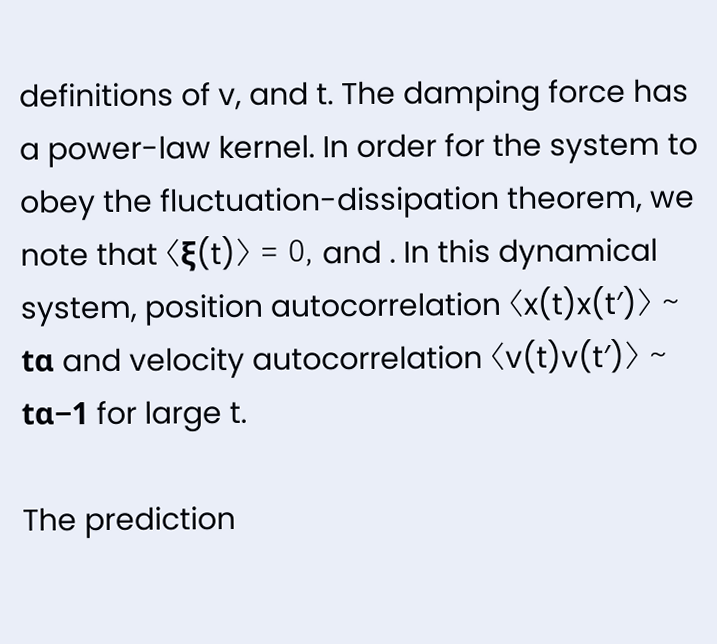definitions of v, and t. The damping force has a power-law kernel. In order for the system to obey the fluctuation-dissipation theorem, we note that 〈ξ(t)〉 = 0, and . In this dynamical system, position autocorrelation 〈x(t)x(t′)〉 ∼ tα and velocity autocorrelation 〈v(t)v(t′)〉 ∼ tα−1 for large t.

The prediction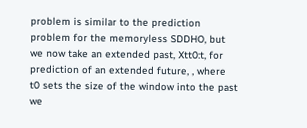problem is similar to the prediction problem for the memoryless SDDHO, but we now take an extended past, Xtt0:t, for prediction of an extended future, , where t0 sets the size of the window into the past we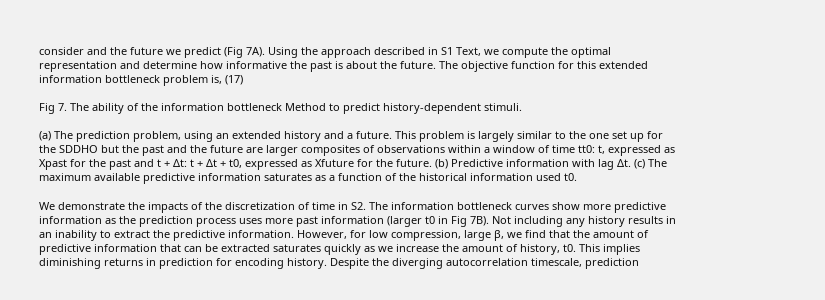consider and the future we predict (Fig 7A). Using the approach described in S1 Text, we compute the optimal representation and determine how informative the past is about the future. The objective function for this extended information bottleneck problem is, (17)

Fig 7. The ability of the information bottleneck Method to predict history-dependent stimuli.

(a) The prediction problem, using an extended history and a future. This problem is largely similar to the one set up for the SDDHO but the past and the future are larger composites of observations within a window of time tt0: t, expressed as Xpast for the past and t + Δt: t + Δt + t0, expressed as Xfuture for the future. (b) Predictive information with lag Δt. (c) The maximum available predictive information saturates as a function of the historical information used t0.

We demonstrate the impacts of the discretization of time in S2. The information bottleneck curves show more predictive information as the prediction process uses more past information (larger t0 in Fig 7B). Not including any history results in an inability to extract the predictive information. However, for low compression, large β, we find that the amount of predictive information that can be extracted saturates quickly as we increase the amount of history, t0. This implies diminishing returns in prediction for encoding history. Despite the diverging autocorrelation timescale, prediction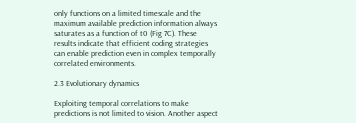only functions on a limited timescale and the maximum available prediction information always saturates as a function of t0 (Fig 7C). These results indicate that efficient coding strategies can enable prediction even in complex temporally correlated environments.

2.3 Evolutionary dynamics

Exploiting temporal correlations to make predictions is not limited to vision. Another aspect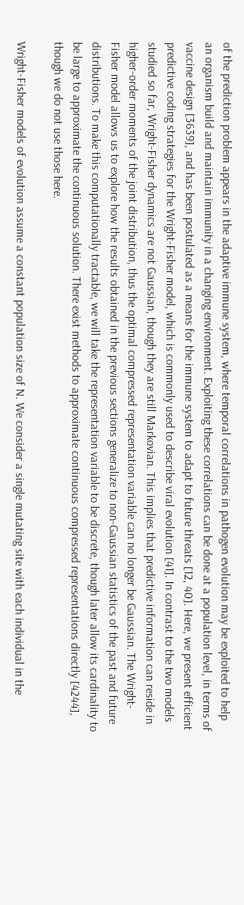of the prediction problem appears in the adaptive immune system, where temporal correlations in pathogen evolution may be exploited to help an organism build and maintain immunity in a changing environment. Exploiting these correlations can be done at a population level, in terms of vaccine design [3639], and has been postulated as a means for the immune system to adapt to future threats [12, 40]. Here, we present efficient predictive coding strategies for the Wright-Fisher model, which is commonly used to describe viral evolution [41]. In contrast to the two models studied so far, Wright-Fisher dynamics are not Gaussian, though they are still Markovian. This implies that predictive information can reside in higher-order moments of the joint distribution, thus the optimal compressed representation variable can no longer be Gaussian. The Wright-Fisher model allows us to explore how the results obtained in the previous sections generalize to non-Gaussian statistics of the past and future distributions. To make this computationally tractable, we will take the representation variable to be discrete, though later allow its cardinality to be large to approximate the continuous solution. There exist methods to approximate continuous compressed representations directly [4244], though we do not use those here.

Wright-Fisher models of evolution assume a constant population size of N. We consider a single mutating site with each individual in the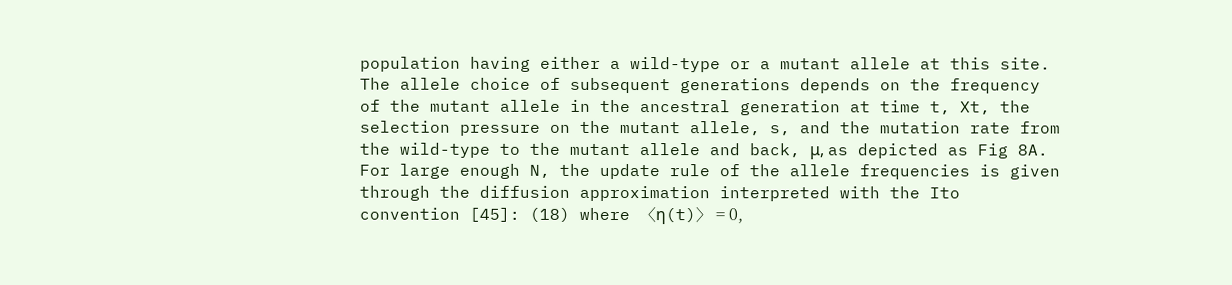population having either a wild-type or a mutant allele at this site. The allele choice of subsequent generations depends on the frequency of the mutant allele in the ancestral generation at time t, Xt, the selection pressure on the mutant allele, s, and the mutation rate from the wild-type to the mutant allele and back, μ, as depicted as Fig 8A. For large enough N, the update rule of the allele frequencies is given through the diffusion approximation interpreted with the Ito convention [45]: (18) where 〈η(t)〉 = 0,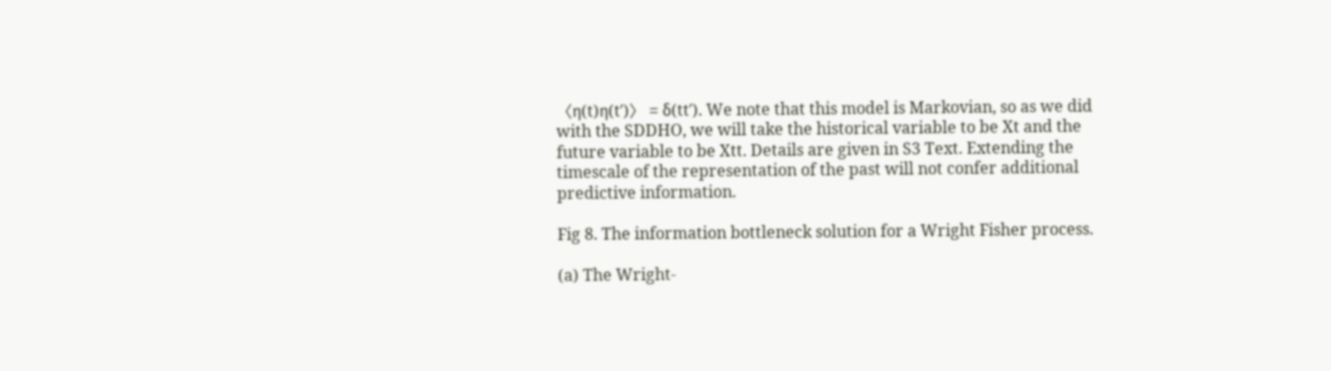〈η(t)η(t′)〉 = δ(tt′). We note that this model is Markovian, so as we did with the SDDHO, we will take the historical variable to be Xt and the future variable to be Xtt. Details are given in S3 Text. Extending the timescale of the representation of the past will not confer additional predictive information.

Fig 8. The information bottleneck solution for a Wright Fisher process.

(a) The Wright-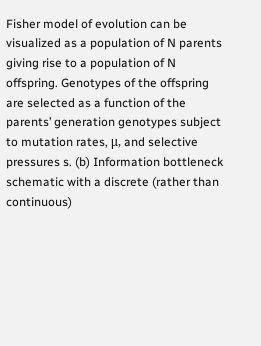Fisher model of evolution can be visualized as a population of N parents giving rise to a population of N offspring. Genotypes of the offspring are selected as a function of the parents’ generation genotypes subject to mutation rates, μ, and selective pressures s. (b) Information bottleneck schematic with a discrete (rather than continuous)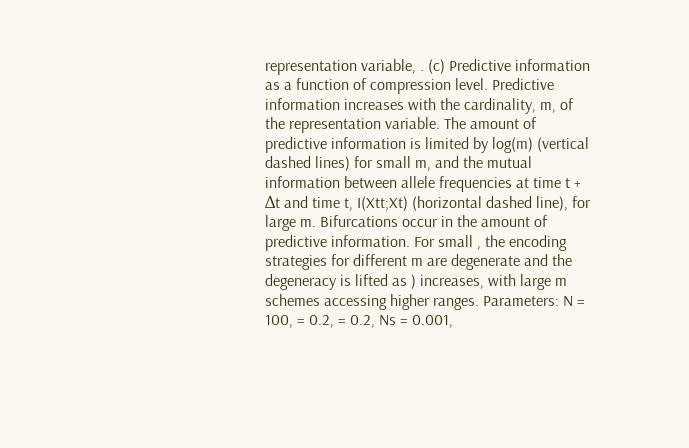representation variable, . (c) Predictive information as a function of compression level. Predictive information increases with the cardinality, m, of the representation variable. The amount of predictive information is limited by log(m) (vertical dashed lines) for small m, and the mutual information between allele frequencies at time t + Δt and time t, I(Xtt;Xt) (horizontal dashed line), for large m. Bifurcations occur in the amount of predictive information. For small , the encoding strategies for different m are degenerate and the degeneracy is lifted as ) increases, with large m schemes accessing higher ranges. Parameters: N = 100, = 0.2, = 0.2, Ns = 0.001,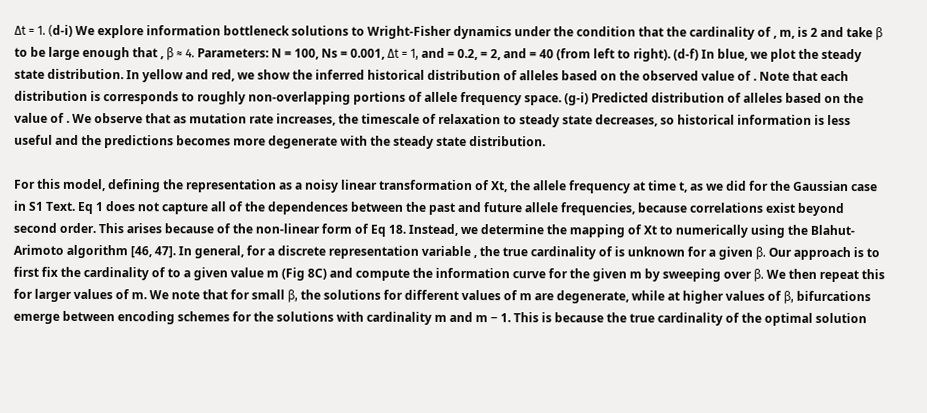Δt = 1. (d-i) We explore information bottleneck solutions to Wright-Fisher dynamics under the condition that the cardinality of , m, is 2 and take β to be large enough that , β ≈ 4. Parameters: N = 100, Ns = 0.001, Δt = 1, and = 0.2, = 2, and = 40 (from left to right). (d-f) In blue, we plot the steady state distribution. In yellow and red, we show the inferred historical distribution of alleles based on the observed value of . Note that each distribution is corresponds to roughly non-overlapping portions of allele frequency space. (g-i) Predicted distribution of alleles based on the value of . We observe that as mutation rate increases, the timescale of relaxation to steady state decreases, so historical information is less useful and the predictions becomes more degenerate with the steady state distribution.

For this model, defining the representation as a noisy linear transformation of Xt, the allele frequency at time t, as we did for the Gaussian case in S1 Text. Eq 1 does not capture all of the dependences between the past and future allele frequencies, because correlations exist beyond second order. This arises because of the non-linear form of Eq 18. Instead, we determine the mapping of Xt to numerically using the Blahut-Arimoto algorithm [46, 47]. In general, for a discrete representation variable , the true cardinality of is unknown for a given β. Our approach is to first fix the cardinality of to a given value m (Fig 8C) and compute the information curve for the given m by sweeping over β. We then repeat this for larger values of m. We note that for small β, the solutions for different values of m are degenerate, while at higher values of β, bifurcations emerge between encoding schemes for the solutions with cardinality m and m − 1. This is because the true cardinality of the optimal solution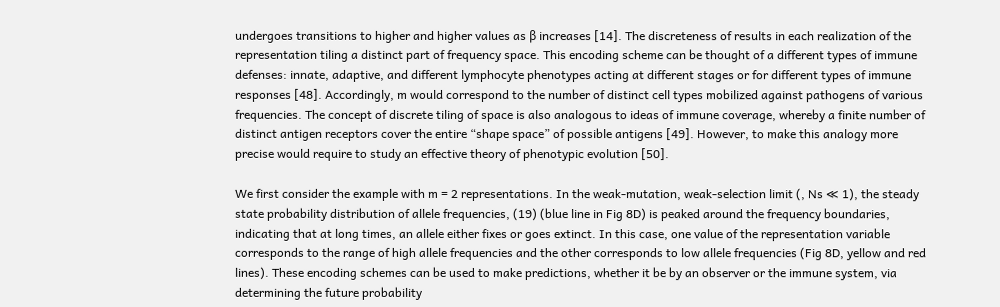undergoes transitions to higher and higher values as β increases [14]. The discreteness of results in each realization of the representation tiling a distinct part of frequency space. This encoding scheme can be thought of a different types of immune defenses: innate, adaptive, and different lymphocyte phenotypes acting at different stages or for different types of immune responses [48]. Accordingly, m would correspond to the number of distinct cell types mobilized against pathogens of various frequencies. The concept of discrete tiling of space is also analogous to ideas of immune coverage, whereby a finite number of distinct antigen receptors cover the entire “shape space” of possible antigens [49]. However, to make this analogy more precise would require to study an effective theory of phenotypic evolution [50].

We first consider the example with m = 2 representations. In the weak-mutation, weak-selection limit (, Ns ≪ 1), the steady state probability distribution of allele frequencies, (19) (blue line in Fig 8D) is peaked around the frequency boundaries, indicating that at long times, an allele either fixes or goes extinct. In this case, one value of the representation variable corresponds to the range of high allele frequencies and the other corresponds to low allele frequencies (Fig 8D, yellow and red lines). These encoding schemes can be used to make predictions, whether it be by an observer or the immune system, via determining the future probability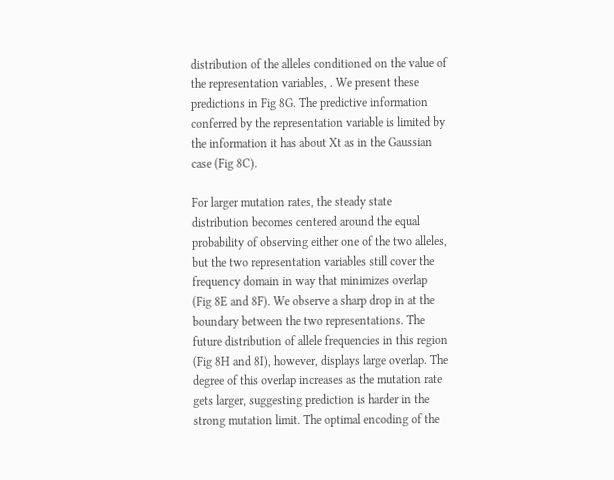distribution of the alleles conditioned on the value of the representation variables, . We present these predictions in Fig 8G. The predictive information conferred by the representation variable is limited by the information it has about Xt as in the Gaussian case (Fig 8C).

For larger mutation rates, the steady state distribution becomes centered around the equal probability of observing either one of the two alleles, but the two representation variables still cover the frequency domain in way that minimizes overlap (Fig 8E and 8F). We observe a sharp drop in at the boundary between the two representations. The future distribution of allele frequencies in this region (Fig 8H and 8I), however, displays large overlap. The degree of this overlap increases as the mutation rate gets larger, suggesting prediction is harder in the strong mutation limit. The optimal encoding of the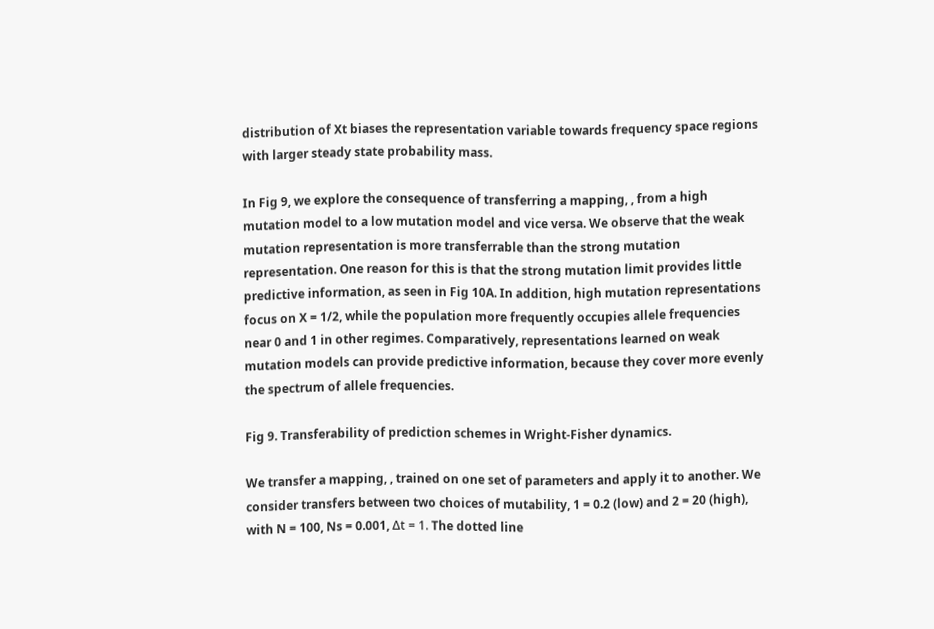distribution of Xt biases the representation variable towards frequency space regions with larger steady state probability mass.

In Fig 9, we explore the consequence of transferring a mapping, , from a high mutation model to a low mutation model and vice versa. We observe that the weak mutation representation is more transferrable than the strong mutation representation. One reason for this is that the strong mutation limit provides little predictive information, as seen in Fig 10A. In addition, high mutation representations focus on X = 1/2, while the population more frequently occupies allele frequencies near 0 and 1 in other regimes. Comparatively, representations learned on weak mutation models can provide predictive information, because they cover more evenly the spectrum of allele frequencies.

Fig 9. Transferability of prediction schemes in Wright-Fisher dynamics.

We transfer a mapping, , trained on one set of parameters and apply it to another. We consider transfers between two choices of mutability, 1 = 0.2 (low) and 2 = 20 (high), with N = 100, Ns = 0.001, Δt = 1. The dotted line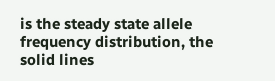is the steady state allele frequency distribution, the solid lines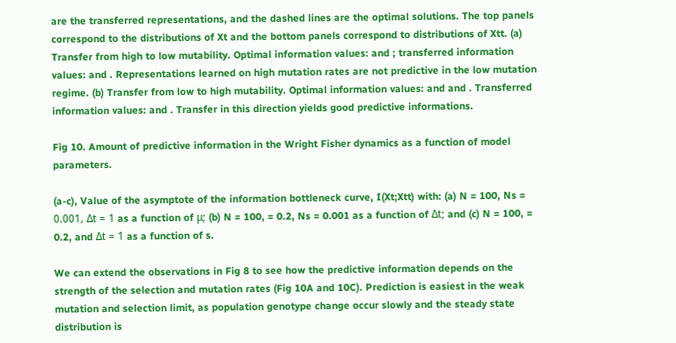are the transferred representations, and the dashed lines are the optimal solutions. The top panels correspond to the distributions of Xt and the bottom panels correspond to distributions of Xtt. (a) Transfer from high to low mutability. Optimal information values: and ; transferred information values: and . Representations learned on high mutation rates are not predictive in the low mutation regime. (b) Transfer from low to high mutability. Optimal information values: and and . Transferred information values: and . Transfer in this direction yields good predictive informations.

Fig 10. Amount of predictive information in the Wright Fisher dynamics as a function of model parameters.

(a-c), Value of the asymptote of the information bottleneck curve, I(Xt;Xtt) with: (a) N = 100, Ns = 0.001, Δt = 1 as a function of μ; (b) N = 100, = 0.2, Ns = 0.001 as a function of Δt; and (c) N = 100, = 0.2, and Δt = 1 as a function of s.

We can extend the observations in Fig 8 to see how the predictive information depends on the strength of the selection and mutation rates (Fig 10A and 10C). Prediction is easiest in the weak mutation and selection limit, as population genotype change occur slowly and the steady state distribution is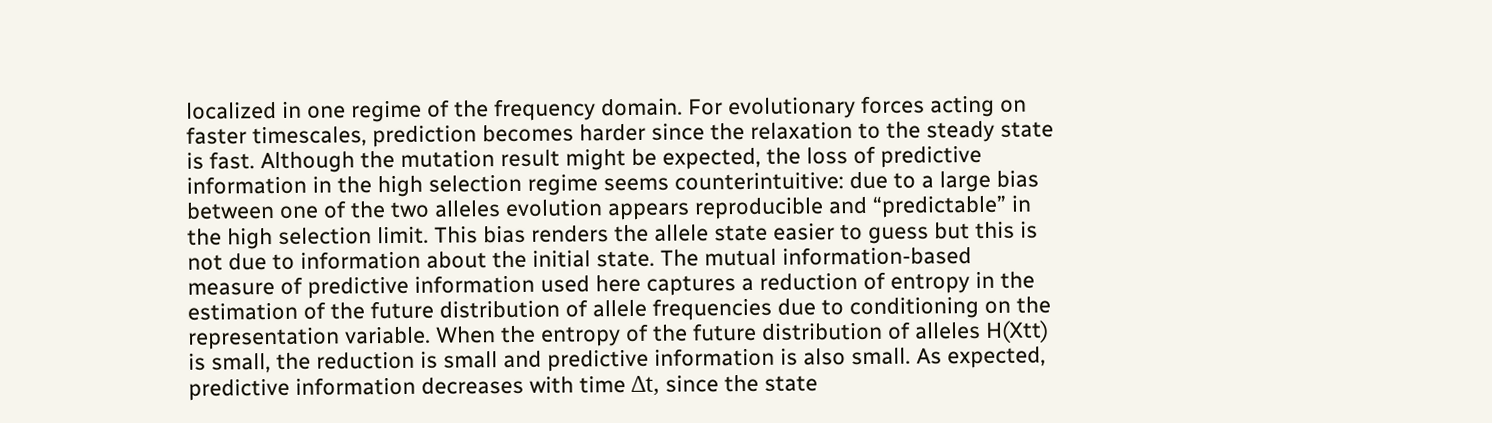localized in one regime of the frequency domain. For evolutionary forces acting on faster timescales, prediction becomes harder since the relaxation to the steady state is fast. Although the mutation result might be expected, the loss of predictive information in the high selection regime seems counterintuitive: due to a large bias between one of the two alleles evolution appears reproducible and “predictable” in the high selection limit. This bias renders the allele state easier to guess but this is not due to information about the initial state. The mutual information-based measure of predictive information used here captures a reduction of entropy in the estimation of the future distribution of allele frequencies due to conditioning on the representation variable. When the entropy of the future distribution of alleles H(Xtt) is small, the reduction is small and predictive information is also small. As expected, predictive information decreases with time Δt, since the state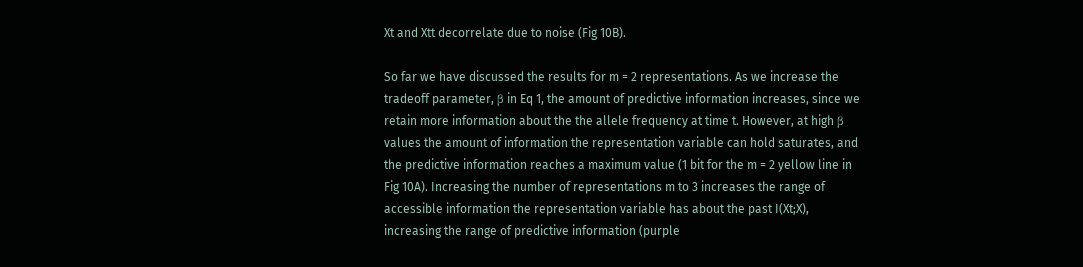Xt and Xtt decorrelate due to noise (Fig 10B).

So far we have discussed the results for m = 2 representations. As we increase the tradeoff parameter, β in Eq 1, the amount of predictive information increases, since we retain more information about the the allele frequency at time t. However, at high β values the amount of information the representation variable can hold saturates, and the predictive information reaches a maximum value (1 bit for the m = 2 yellow line in Fig 10A). Increasing the number of representations m to 3 increases the range of accessible information the representation variable has about the past I(Xt;X), increasing the range of predictive information (purple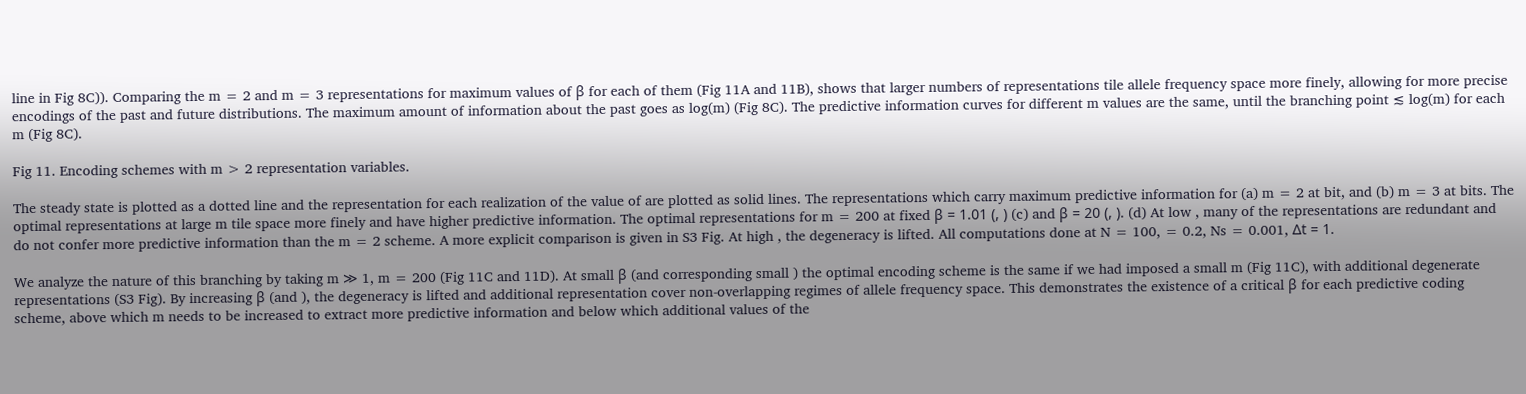line in Fig 8C)). Comparing the m = 2 and m = 3 representations for maximum values of β for each of them (Fig 11A and 11B), shows that larger numbers of representations tile allele frequency space more finely, allowing for more precise encodings of the past and future distributions. The maximum amount of information about the past goes as log(m) (Fig 8C). The predictive information curves for different m values are the same, until the branching point ≲ log(m) for each m (Fig 8C).

Fig 11. Encoding schemes with m > 2 representation variables.

The steady state is plotted as a dotted line and the representation for each realization of the value of are plotted as solid lines. The representations which carry maximum predictive information for (a) m = 2 at bit, and (b) m = 3 at bits. The optimal representations at large m tile space more finely and have higher predictive information. The optimal representations for m = 200 at fixed β = 1.01 (, ) (c) and β = 20 (, ). (d) At low , many of the representations are redundant and do not confer more predictive information than the m = 2 scheme. A more explicit comparison is given in S3 Fig. At high , the degeneracy is lifted. All computations done at N = 100, = 0.2, Ns = 0.001, Δt = 1.

We analyze the nature of this branching by taking m ≫ 1, m = 200 (Fig 11C and 11D). At small β (and corresponding small ) the optimal encoding scheme is the same if we had imposed a small m (Fig 11C), with additional degenerate representations (S3 Fig). By increasing β (and ), the degeneracy is lifted and additional representation cover non-overlapping regimes of allele frequency space. This demonstrates the existence of a critical β for each predictive coding scheme, above which m needs to be increased to extract more predictive information and below which additional values of the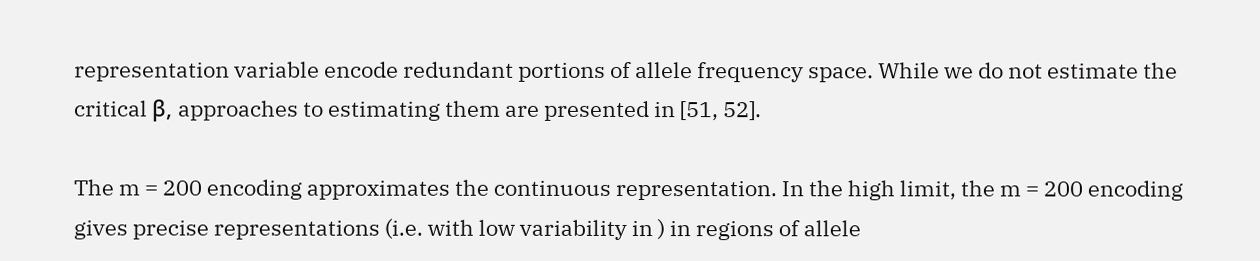representation variable encode redundant portions of allele frequency space. While we do not estimate the critical β, approaches to estimating them are presented in [51, 52].

The m = 200 encoding approximates the continuous representation. In the high limit, the m = 200 encoding gives precise representations (i.e. with low variability in ) in regions of allele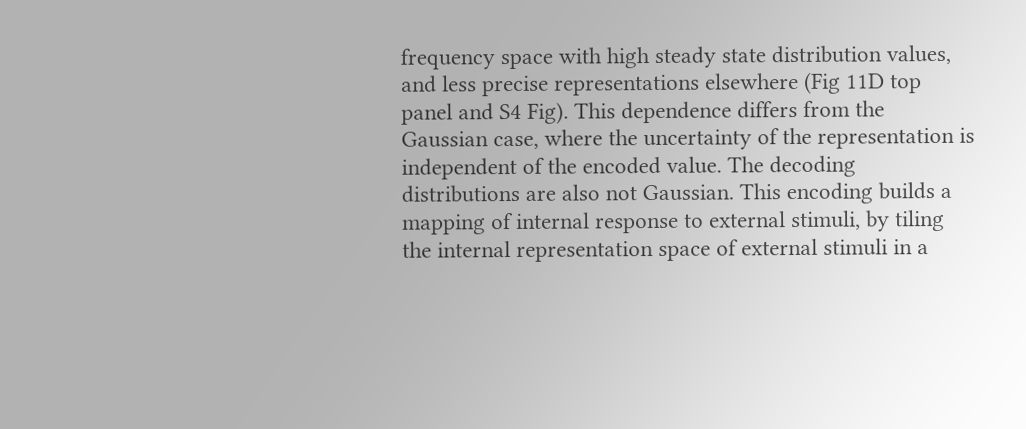frequency space with high steady state distribution values, and less precise representations elsewhere (Fig 11D top panel and S4 Fig). This dependence differs from the Gaussian case, where the uncertainty of the representation is independent of the encoded value. The decoding distributions are also not Gaussian. This encoding builds a mapping of internal response to external stimuli, by tiling the internal representation space of external stimuli in a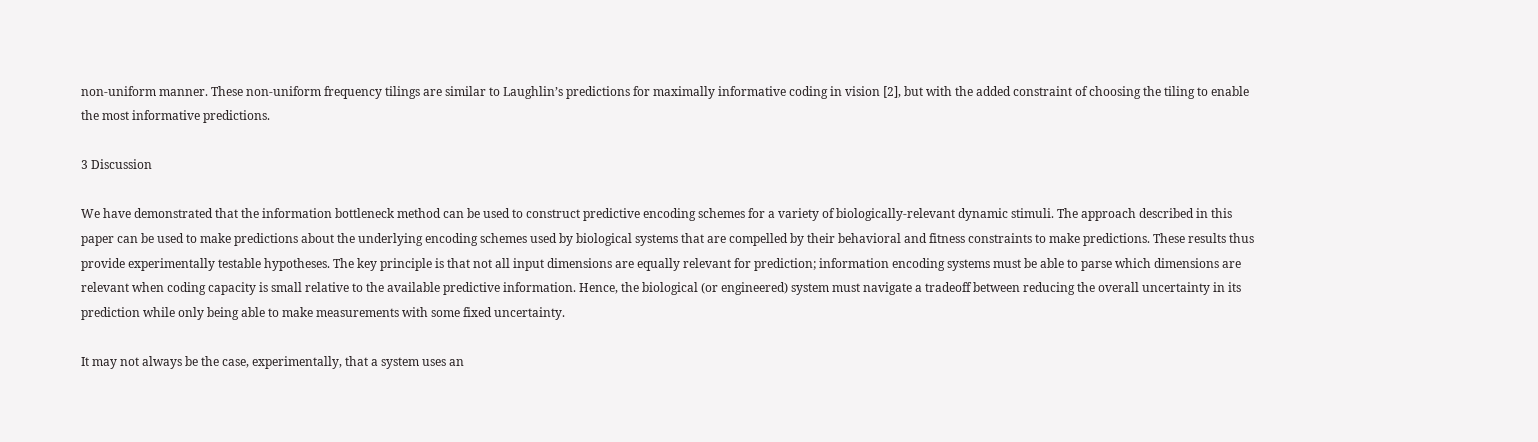non-uniform manner. These non-uniform frequency tilings are similar to Laughlin’s predictions for maximally informative coding in vision [2], but with the added constraint of choosing the tiling to enable the most informative predictions.

3 Discussion

We have demonstrated that the information bottleneck method can be used to construct predictive encoding schemes for a variety of biologically-relevant dynamic stimuli. The approach described in this paper can be used to make predictions about the underlying encoding schemes used by biological systems that are compelled by their behavioral and fitness constraints to make predictions. These results thus provide experimentally testable hypotheses. The key principle is that not all input dimensions are equally relevant for prediction; information encoding systems must be able to parse which dimensions are relevant when coding capacity is small relative to the available predictive information. Hence, the biological (or engineered) system must navigate a tradeoff between reducing the overall uncertainty in its prediction while only being able to make measurements with some fixed uncertainty.

It may not always be the case, experimentally, that a system uses an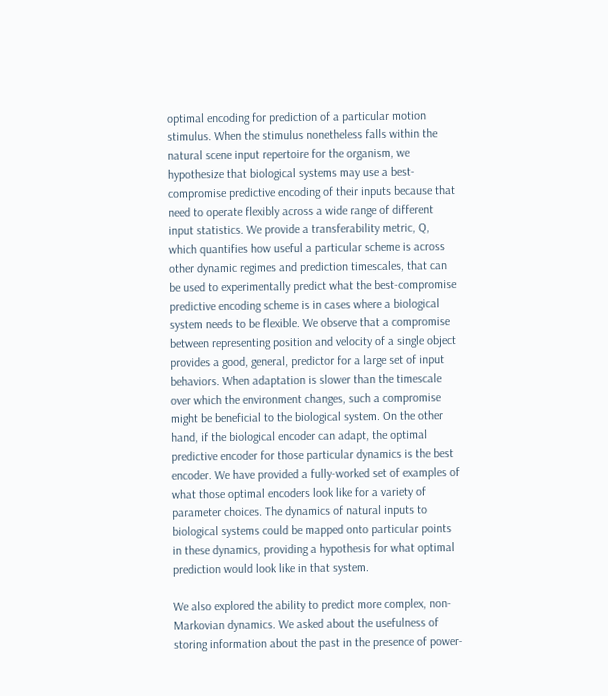optimal encoding for prediction of a particular motion stimulus. When the stimulus nonetheless falls within the natural scene input repertoire for the organism, we hypothesize that biological systems may use a best-compromise predictive encoding of their inputs because that need to operate flexibly across a wide range of different input statistics. We provide a transferability metric, Q, which quantifies how useful a particular scheme is across other dynamic regimes and prediction timescales, that can be used to experimentally predict what the best-compromise predictive encoding scheme is in cases where a biological system needs to be flexible. We observe that a compromise between representing position and velocity of a single object provides a good, general, predictor for a large set of input behaviors. When adaptation is slower than the timescale over which the environment changes, such a compromise might be beneficial to the biological system. On the other hand, if the biological encoder can adapt, the optimal predictive encoder for those particular dynamics is the best encoder. We have provided a fully-worked set of examples of what those optimal encoders look like for a variety of parameter choices. The dynamics of natural inputs to biological systems could be mapped onto particular points in these dynamics, providing a hypothesis for what optimal prediction would look like in that system.

We also explored the ability to predict more complex, non-Markovian dynamics. We asked about the usefulness of storing information about the past in the presence of power-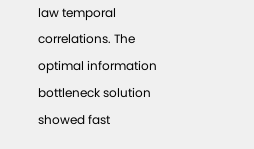law temporal correlations. The optimal information bottleneck solution showed fast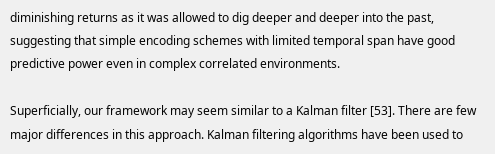diminishing returns as it was allowed to dig deeper and deeper into the past, suggesting that simple encoding schemes with limited temporal span have good predictive power even in complex correlated environments.

Superficially, our framework may seem similar to a Kalman filter [53]. There are few major differences in this approach. Kalman filtering algorithms have been used to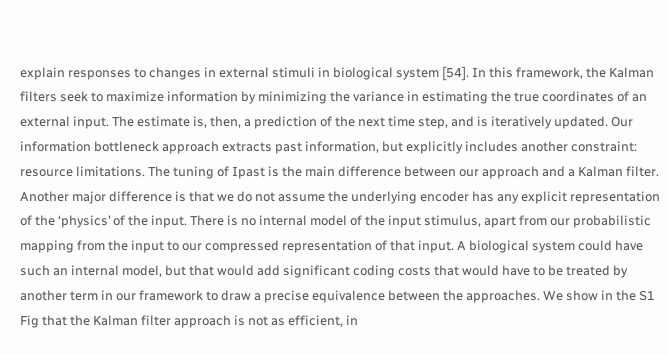explain responses to changes in external stimuli in biological system [54]. In this framework, the Kalman filters seek to maximize information by minimizing the variance in estimating the true coordinates of an external input. The estimate is, then, a prediction of the next time step, and is iteratively updated. Our information bottleneck approach extracts past information, but explicitly includes another constraint: resource limitations. The tuning of Ipast is the main difference between our approach and a Kalman filter. Another major difference is that we do not assume the underlying encoder has any explicit representation of the ‘physics’ of the input. There is no internal model of the input stimulus, apart from our probabilistic mapping from the input to our compressed representation of that input. A biological system could have such an internal model, but that would add significant coding costs that would have to be treated by another term in our framework to draw a precise equivalence between the approaches. We show in the S1 Fig that the Kalman filter approach is not as efficient, in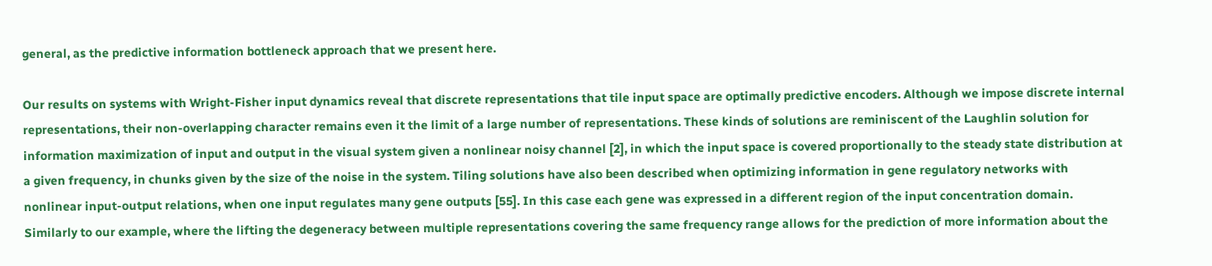general, as the predictive information bottleneck approach that we present here.

Our results on systems with Wright-Fisher input dynamics reveal that discrete representations that tile input space are optimally predictive encoders. Although we impose discrete internal representations, their non-overlapping character remains even it the limit of a large number of representations. These kinds of solutions are reminiscent of the Laughlin solution for information maximization of input and output in the visual system given a nonlinear noisy channel [2], in which the input space is covered proportionally to the steady state distribution at a given frequency, in chunks given by the size of the noise in the system. Tiling solutions have also been described when optimizing information in gene regulatory networks with nonlinear input-output relations, when one input regulates many gene outputs [55]. In this case each gene was expressed in a different region of the input concentration domain. Similarly to our example, where the lifting the degeneracy between multiple representations covering the same frequency range allows for the prediction of more information about the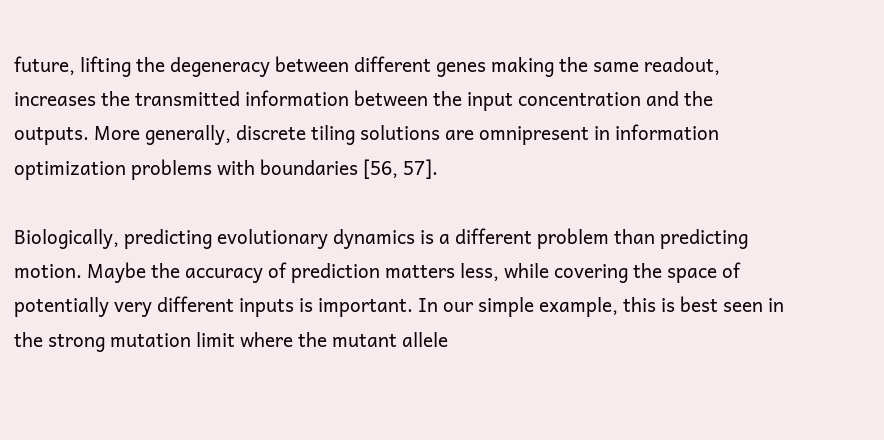future, lifting the degeneracy between different genes making the same readout, increases the transmitted information between the input concentration and the outputs. More generally, discrete tiling solutions are omnipresent in information optimization problems with boundaries [56, 57].

Biologically, predicting evolutionary dynamics is a different problem than predicting motion. Maybe the accuracy of prediction matters less, while covering the space of potentially very different inputs is important. In our simple example, this is best seen in the strong mutation limit where the mutant allele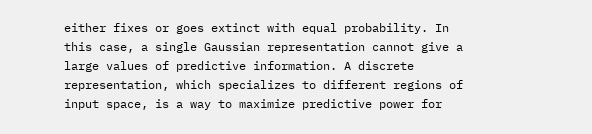either fixes or goes extinct with equal probability. In this case, a single Gaussian representation cannot give a large values of predictive information. A discrete representation, which specializes to different regions of input space, is a way to maximize predictive power for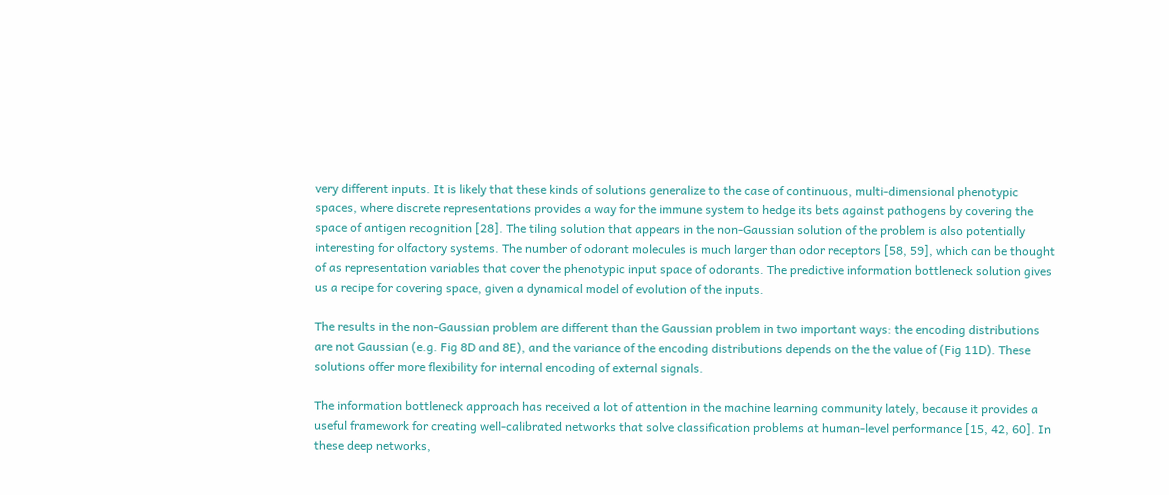very different inputs. It is likely that these kinds of solutions generalize to the case of continuous, multi-dimensional phenotypic spaces, where discrete representations provides a way for the immune system to hedge its bets against pathogens by covering the space of antigen recognition [28]. The tiling solution that appears in the non-Gaussian solution of the problem is also potentially interesting for olfactory systems. The number of odorant molecules is much larger than odor receptors [58, 59], which can be thought of as representation variables that cover the phenotypic input space of odorants. The predictive information bottleneck solution gives us a recipe for covering space, given a dynamical model of evolution of the inputs.

The results in the non-Gaussian problem are different than the Gaussian problem in two important ways: the encoding distributions are not Gaussian (e.g. Fig 8D and 8E), and the variance of the encoding distributions depends on the the value of (Fig 11D). These solutions offer more flexibility for internal encoding of external signals.

The information bottleneck approach has received a lot of attention in the machine learning community lately, because it provides a useful framework for creating well-calibrated networks that solve classification problems at human-level performance [15, 42, 60]. In these deep networks,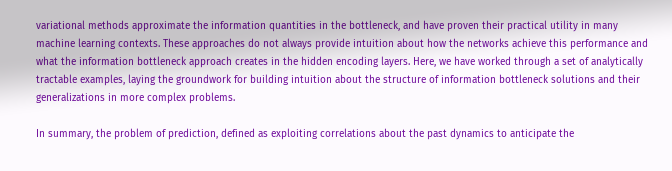variational methods approximate the information quantities in the bottleneck, and have proven their practical utility in many machine learning contexts. These approaches do not always provide intuition about how the networks achieve this performance and what the information bottleneck approach creates in the hidden encoding layers. Here, we have worked through a set of analytically tractable examples, laying the groundwork for building intuition about the structure of information bottleneck solutions and their generalizations in more complex problems.

In summary, the problem of prediction, defined as exploiting correlations about the past dynamics to anticipate the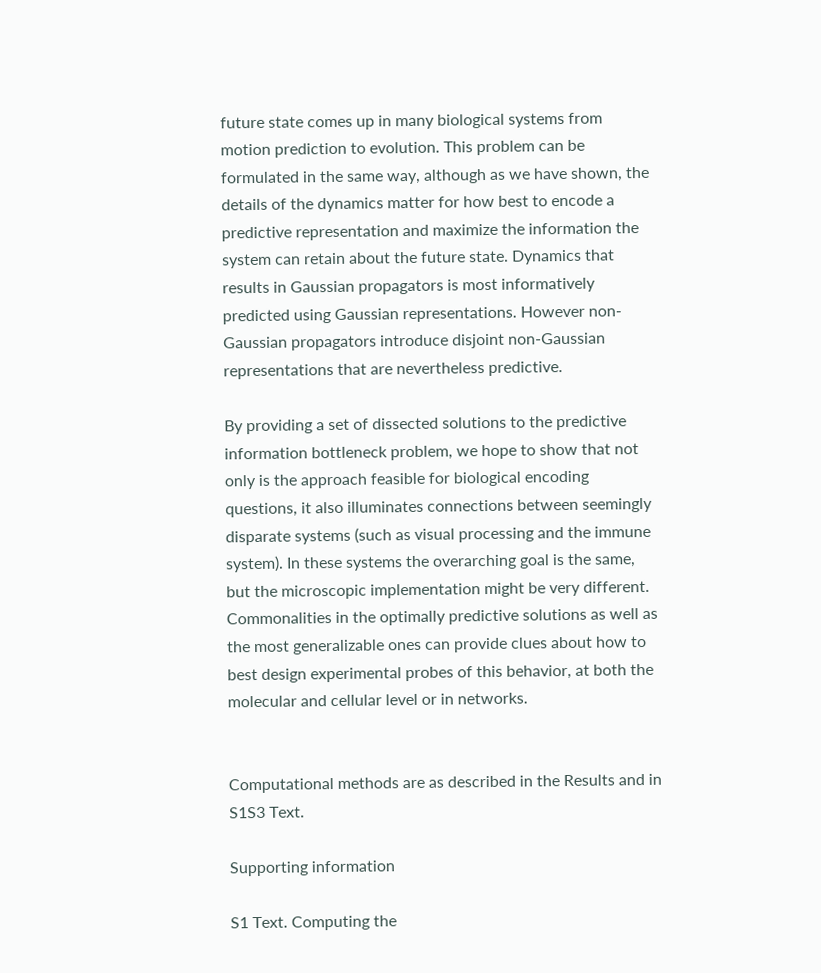future state comes up in many biological systems from motion prediction to evolution. This problem can be formulated in the same way, although as we have shown, the details of the dynamics matter for how best to encode a predictive representation and maximize the information the system can retain about the future state. Dynamics that results in Gaussian propagators is most informatively predicted using Gaussian representations. However non-Gaussian propagators introduce disjoint non-Gaussian representations that are nevertheless predictive.

By providing a set of dissected solutions to the predictive information bottleneck problem, we hope to show that not only is the approach feasible for biological encoding questions, it also illuminates connections between seemingly disparate systems (such as visual processing and the immune system). In these systems the overarching goal is the same, but the microscopic implementation might be very different. Commonalities in the optimally predictive solutions as well as the most generalizable ones can provide clues about how to best design experimental probes of this behavior, at both the molecular and cellular level or in networks.


Computational methods are as described in the Results and in S1S3 Text.

Supporting information

S1 Text. Computing the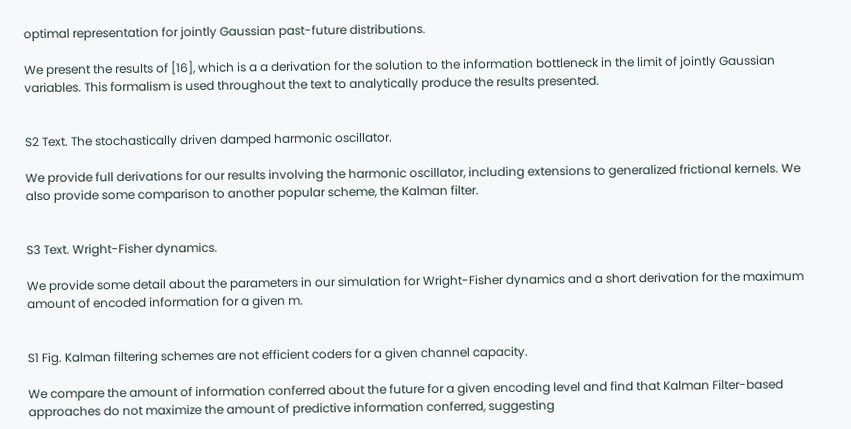optimal representation for jointly Gaussian past-future distributions.

We present the results of [16], which is a a derivation for the solution to the information bottleneck in the limit of jointly Gaussian variables. This formalism is used throughout the text to analytically produce the results presented.


S2 Text. The stochastically driven damped harmonic oscillator.

We provide full derivations for our results involving the harmonic oscillator, including extensions to generalized frictional kernels. We also provide some comparison to another popular scheme, the Kalman filter.


S3 Text. Wright-Fisher dynamics.

We provide some detail about the parameters in our simulation for Wright-Fisher dynamics and a short derivation for the maximum amount of encoded information for a given m.


S1 Fig. Kalman filtering schemes are not efficient coders for a given channel capacity.

We compare the amount of information conferred about the future for a given encoding level and find that Kalman Filter-based approaches do not maximize the amount of predictive information conferred, suggesting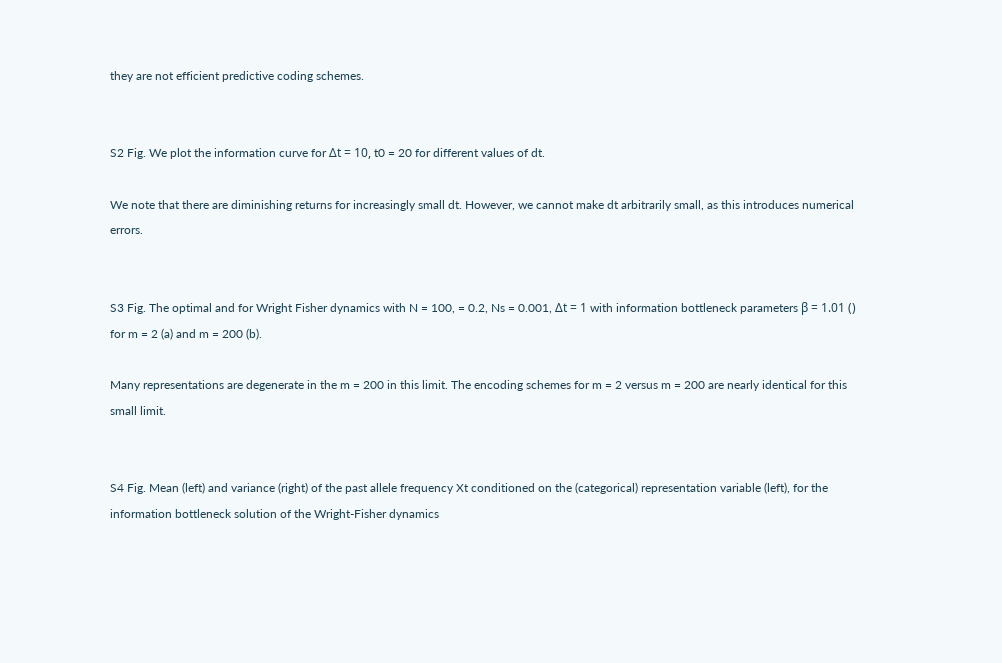they are not efficient predictive coding schemes.


S2 Fig. We plot the information curve for Δt = 10, t0 = 20 for different values of dt.

We note that there are diminishing returns for increasingly small dt. However, we cannot make dt arbitrarily small, as this introduces numerical errors.


S3 Fig. The optimal and for Wright Fisher dynamics with N = 100, = 0.2, Ns = 0.001, Δt = 1 with information bottleneck parameters β = 1.01 () for m = 2 (a) and m = 200 (b).

Many representations are degenerate in the m = 200 in this limit. The encoding schemes for m = 2 versus m = 200 are nearly identical for this small limit.


S4 Fig. Mean (left) and variance (right) of the past allele frequency Xt conditioned on the (categorical) representation variable (left), for the information bottleneck solution of the Wright-Fisher dynamics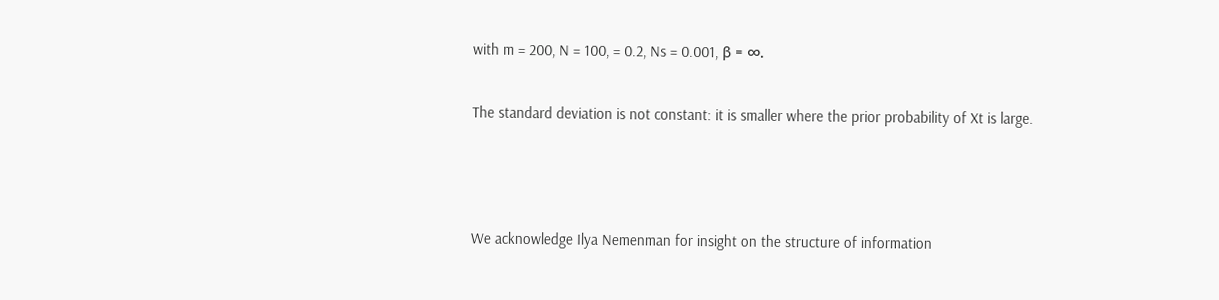with m = 200, N = 100, = 0.2, Ns = 0.001, β = ∞.

The standard deviation is not constant: it is smaller where the prior probability of Xt is large.



We acknowledge Ilya Nemenman for insight on the structure of information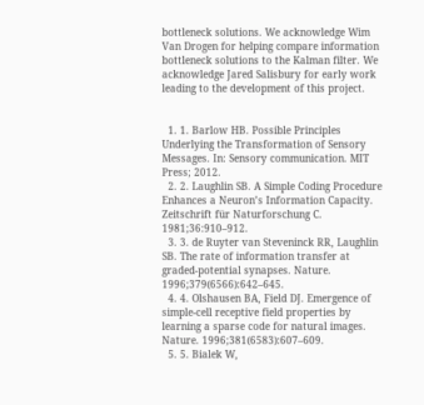bottleneck solutions. We acknowledge Wim Van Drogen for helping compare information bottleneck solutions to the Kalman filter. We acknowledge Jared Salisbury for early work leading to the development of this project.


  1. 1. Barlow HB. Possible Principles Underlying the Transformation of Sensory Messages. In: Sensory communication. MIT Press; 2012.
  2. 2. Laughlin SB. A Simple Coding Procedure Enhances a Neuron’s Information Capacity. Zeitschrift für Naturforschung C. 1981;36:910–912.
  3. 3. de Ruyter van Steveninck RR, Laughlin SB. The rate of information transfer at graded-potential synapses. Nature. 1996;379(6566):642–645.
  4. 4. Olshausen BA, Field DJ. Emergence of simple-cell receptive field properties by learning a sparse code for natural images. Nature. 1996;381(6583):607–609.
  5. 5. Bialek W,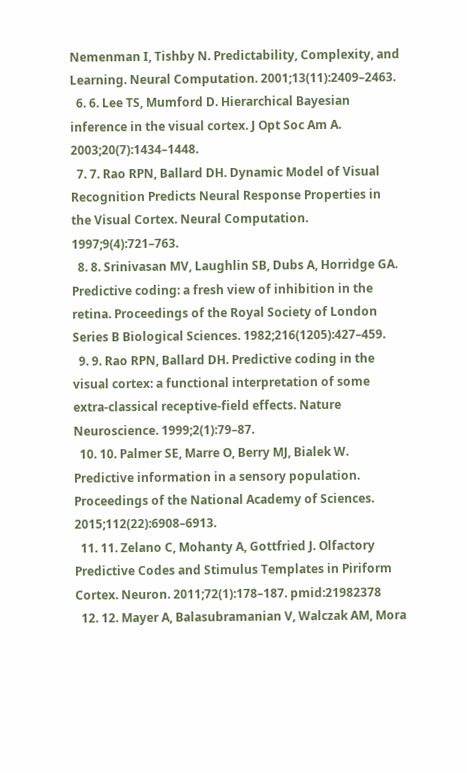Nemenman I, Tishby N. Predictability, Complexity, and Learning. Neural Computation. 2001;13(11):2409–2463.
  6. 6. Lee TS, Mumford D. Hierarchical Bayesian inference in the visual cortex. J Opt Soc Am A. 2003;20(7):1434–1448.
  7. 7. Rao RPN, Ballard DH. Dynamic Model of Visual Recognition Predicts Neural Response Properties in the Visual Cortex. Neural Computation. 1997;9(4):721–763.
  8. 8. Srinivasan MV, Laughlin SB, Dubs A, Horridge GA. Predictive coding: a fresh view of inhibition in the retina. Proceedings of the Royal Society of London Series B Biological Sciences. 1982;216(1205):427–459.
  9. 9. Rao RPN, Ballard DH. Predictive coding in the visual cortex: a functional interpretation of some extra-classical receptive-field effects. Nature Neuroscience. 1999;2(1):79–87.
  10. 10. Palmer SE, Marre O, Berry MJ, Bialek W. Predictive information in a sensory population. Proceedings of the National Academy of Sciences. 2015;112(22):6908–6913.
  11. 11. Zelano C, Mohanty A, Gottfried J. Olfactory Predictive Codes and Stimulus Templates in Piriform Cortex. Neuron. 2011;72(1):178–187. pmid:21982378
  12. 12. Mayer A, Balasubramanian V, Walczak AM, Mora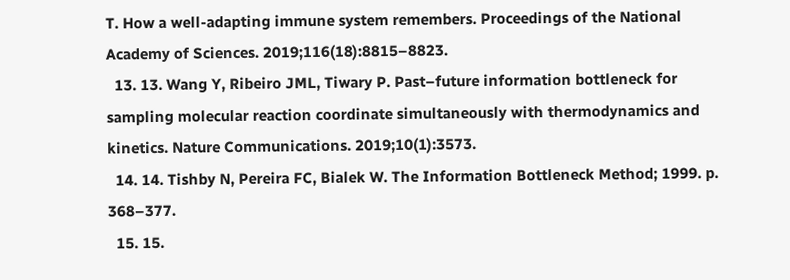T. How a well-adapting immune system remembers. Proceedings of the National Academy of Sciences. 2019;116(18):8815–8823.
  13. 13. Wang Y, Ribeiro JML, Tiwary P. Past–future information bottleneck for sampling molecular reaction coordinate simultaneously with thermodynamics and kinetics. Nature Communications. 2019;10(1):3573.
  14. 14. Tishby N, Pereira FC, Bialek W. The Information Bottleneck Method; 1999. p. 368–377.
  15. 15.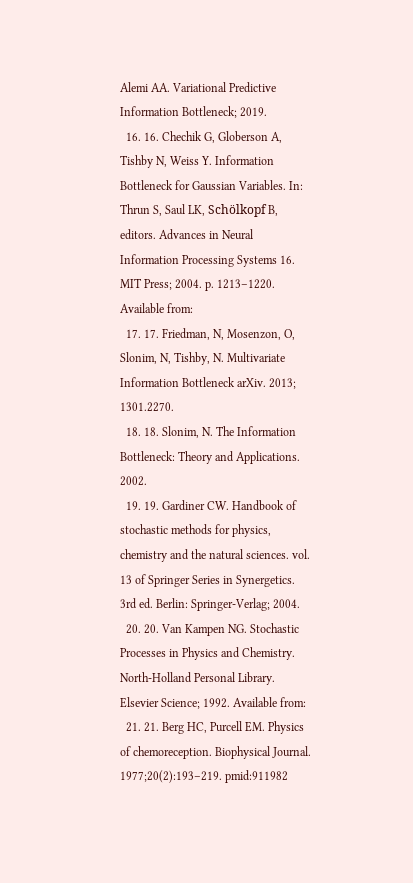Alemi AA. Variational Predictive Information Bottleneck; 2019.
  16. 16. Chechik G, Globerson A, Tishby N, Weiss Y. Information Bottleneck for Gaussian Variables. In: Thrun S, Saul LK, Schölkopf B, editors. Advances in Neural Information Processing Systems 16. MIT Press; 2004. p. 1213–1220. Available from:
  17. 17. Friedman, N, Mosenzon, O, Slonim, N, Tishby, N. Multivariate Information Bottleneck arXiv. 2013; 1301.2270.
  18. 18. Slonim, N. The Information Bottleneck: Theory and Applications. 2002.
  19. 19. Gardiner CW. Handbook of stochastic methods for physics, chemistry and the natural sciences. vol. 13 of Springer Series in Synergetics. 3rd ed. Berlin: Springer-Verlag; 2004.
  20. 20. Van Kampen NG. Stochastic Processes in Physics and Chemistry. North-Holland Personal Library. Elsevier Science; 1992. Available from:
  21. 21. Berg HC, Purcell EM. Physics of chemoreception. Biophysical Journal. 1977;20(2):193–219. pmid:911982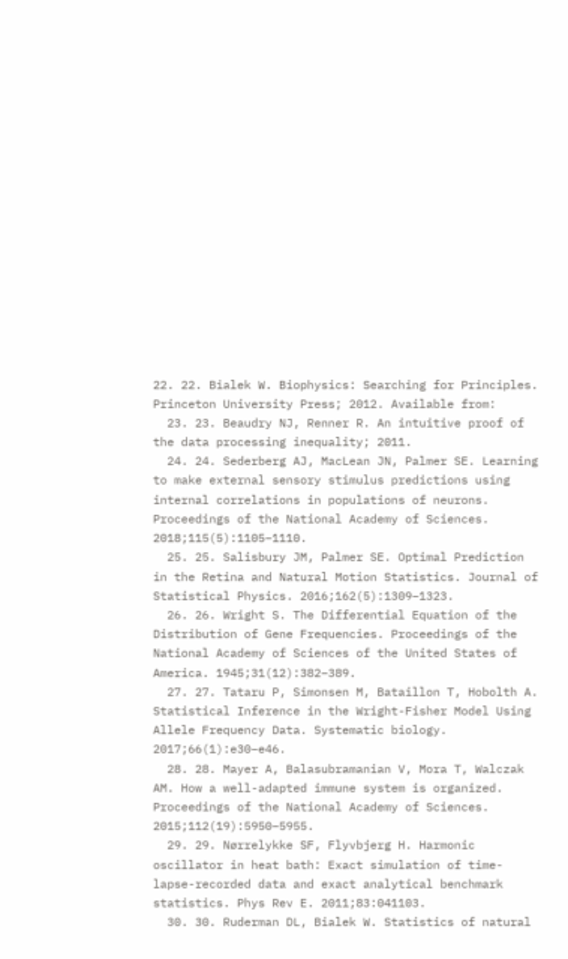22. 22. Bialek W. Biophysics: Searching for Principles. Princeton University Press; 2012. Available from:
  23. 23. Beaudry NJ, Renner R. An intuitive proof of the data processing inequality; 2011.
  24. 24. Sederberg AJ, MacLean JN, Palmer SE. Learning to make external sensory stimulus predictions using internal correlations in populations of neurons. Proceedings of the National Academy of Sciences. 2018;115(5):1105–1110.
  25. 25. Salisbury JM, Palmer SE. Optimal Prediction in the Retina and Natural Motion Statistics. Journal of Statistical Physics. 2016;162(5):1309–1323.
  26. 26. Wright S. The Differential Equation of the Distribution of Gene Frequencies. Proceedings of the National Academy of Sciences of the United States of America. 1945;31(12):382–389.
  27. 27. Tataru P, Simonsen M, Bataillon T, Hobolth A. Statistical Inference in the Wright-Fisher Model Using Allele Frequency Data. Systematic biology. 2017;66(1):e30–e46.
  28. 28. Mayer A, Balasubramanian V, Mora T, Walczak AM. How a well-adapted immune system is organized. Proceedings of the National Academy of Sciences. 2015;112(19):5950–5955.
  29. 29. Nørrelykke SF, Flyvbjerg H. Harmonic oscillator in heat bath: Exact simulation of time-lapse-recorded data and exact analytical benchmark statistics. Phys Rev E. 2011;83:041103.
  30. 30. Ruderman DL, Bialek W. Statistics of natural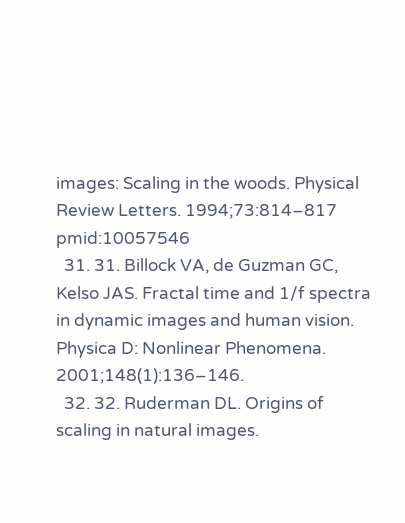images: Scaling in the woods. Physical Review Letters. 1994;73:814–817 pmid:10057546
  31. 31. Billock VA, de Guzman GC, Kelso JAS. Fractal time and 1/f spectra in dynamic images and human vision. Physica D: Nonlinear Phenomena. 2001;148(1):136–146.
  32. 32. Ruderman DL. Origins of scaling in natural images.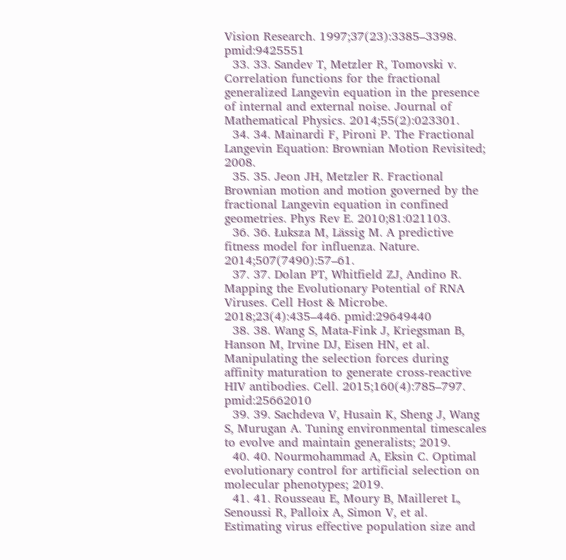Vision Research. 1997;37(23):3385–3398. pmid:9425551
  33. 33. Sandev T, Metzler R, Tomovski v. Correlation functions for the fractional generalized Langevin equation in the presence of internal and external noise. Journal of Mathematical Physics. 2014;55(2):023301.
  34. 34. Mainardi F, Pironi P. The Fractional Langevin Equation: Brownian Motion Revisited; 2008.
  35. 35. Jeon JH, Metzler R. Fractional Brownian motion and motion governed by the fractional Langevin equation in confined geometries. Phys Rev E. 2010;81:021103.
  36. 36. Łuksza M, Lässig M. A predictive fitness model for influenza. Nature. 2014;507(7490):57–61.
  37. 37. Dolan PT, Whitfield ZJ, Andino R. Mapping the Evolutionary Potential of RNA Viruses. Cell Host & Microbe. 2018;23(4):435–446. pmid:29649440
  38. 38. Wang S, Mata-Fink J, Kriegsman B, Hanson M, Irvine DJ, Eisen HN, et al. Manipulating the selection forces during affinity maturation to generate cross-reactive HIV antibodies. Cell. 2015;160(4):785–797. pmid:25662010
  39. 39. Sachdeva V, Husain K, Sheng J, Wang S, Murugan A. Tuning environmental timescales to evolve and maintain generalists; 2019.
  40. 40. Nourmohammad A, Eksin C. Optimal evolutionary control for artificial selection on molecular phenotypes; 2019.
  41. 41. Rousseau E, Moury B, Mailleret L, Senoussi R, Palloix A, Simon V, et al. Estimating virus effective population size and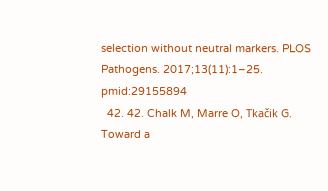selection without neutral markers. PLOS Pathogens. 2017;13(11):1–25. pmid:29155894
  42. 42. Chalk M, Marre O, Tkačik G. Toward a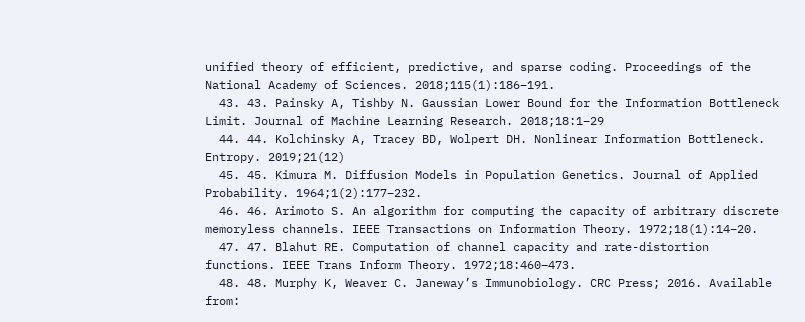unified theory of efficient, predictive, and sparse coding. Proceedings of the National Academy of Sciences. 2018;115(1):186–191.
  43. 43. Painsky A, Tishby N. Gaussian Lower Bound for the Information Bottleneck Limit. Journal of Machine Learning Research. 2018;18:1–29
  44. 44. Kolchinsky A, Tracey BD, Wolpert DH. Nonlinear Information Bottleneck. Entropy. 2019;21(12)
  45. 45. Kimura M. Diffusion Models in Population Genetics. Journal of Applied Probability. 1964;1(2):177–232.
  46. 46. Arimoto S. An algorithm for computing the capacity of arbitrary discrete memoryless channels. IEEE Transactions on Information Theory. 1972;18(1):14–20.
  47. 47. Blahut RE. Computation of channel capacity and rate-distortion functions. IEEE Trans Inform Theory. 1972;18:460–473.
  48. 48. Murphy K, Weaver C. Janeway’s Immunobiology. CRC Press; 2016. Available from: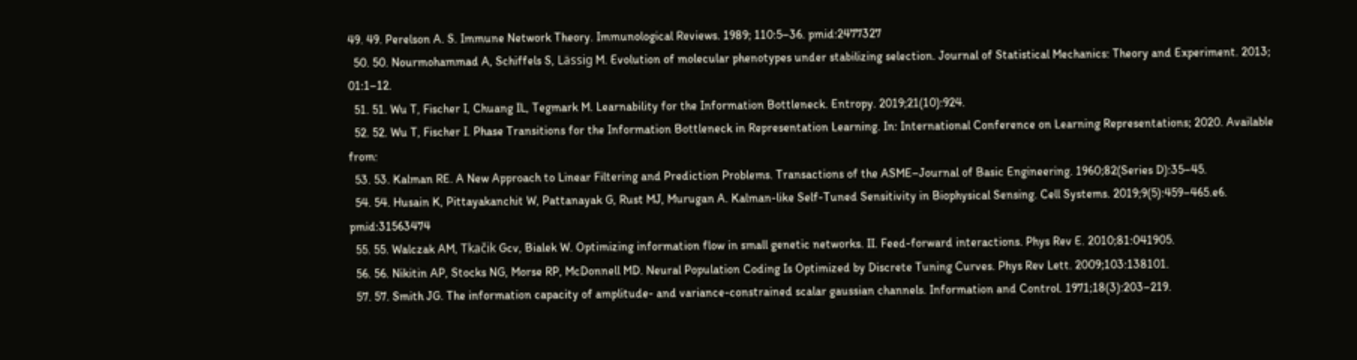49. 49. Perelson A. S. Immune Network Theory. Immunological Reviews. 1989; 110:5–36. pmid:2477327
  50. 50. Nourmohammad A, Schiffels S, Lässig M. Evolution of molecular phenotypes under stabilizing selection. Journal of Statistical Mechanics: Theory and Experiment. 2013; 01:1–12.
  51. 51. Wu T, Fischer I, Chuang IL, Tegmark M. Learnability for the Information Bottleneck. Entropy. 2019;21(10):924.
  52. 52. Wu T, Fischer I. Phase Transitions for the Information Bottleneck in Representation Learning. In: International Conference on Learning Representations; 2020. Available from:
  53. 53. Kalman RE. A New Approach to Linear Filtering and Prediction Problems. Transactions of the ASME–Journal of Basic Engineering. 1960;82(Series D):35–45.
  54. 54. Husain K, Pittayakanchit W, Pattanayak G, Rust MJ, Murugan A. Kalman-like Self-Tuned Sensitivity in Biophysical Sensing. Cell Systems. 2019;9(5):459–465.e6. pmid:31563474
  55. 55. Walczak AM, Tkačik Gcv, Bialek W. Optimizing information flow in small genetic networks. II. Feed-forward interactions. Phys Rev E. 2010;81:041905.
  56. 56. Nikitin AP, Stocks NG, Morse RP, McDonnell MD. Neural Population Coding Is Optimized by Discrete Tuning Curves. Phys Rev Lett. 2009;103:138101.
  57. 57. Smith JG. The information capacity of amplitude- and variance-constrained scalar gaussian channels. Information and Control. 1971;18(3):203–219.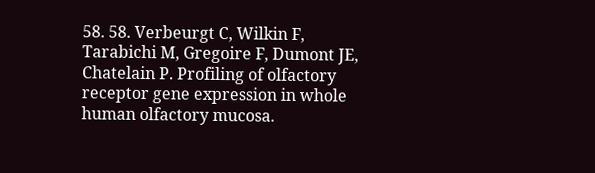58. 58. Verbeurgt C, Wilkin F, Tarabichi M, Gregoire F, Dumont JE, Chatelain P. Profiling of olfactory receptor gene expression in whole human olfactory mucosa.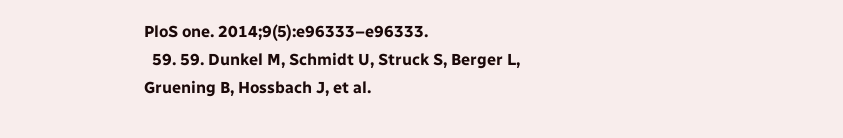PloS one. 2014;9(5):e96333–e96333.
  59. 59. Dunkel M, Schmidt U, Struck S, Berger L, Gruening B, Hossbach J, et al.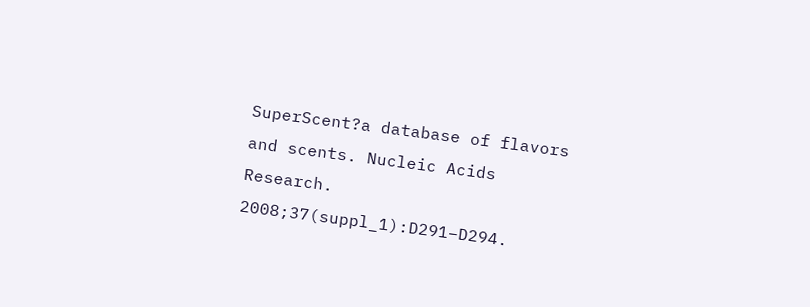SuperScent?a database of flavors and scents. Nucleic Acids Research. 2008;37(suppl_1):D291–D294.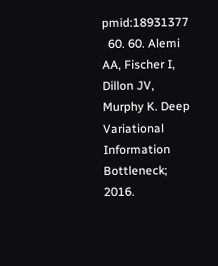pmid:18931377
  60. 60. Alemi AA, Fischer I, Dillon JV, Murphy K. Deep Variational Information Bottleneck; 2016.